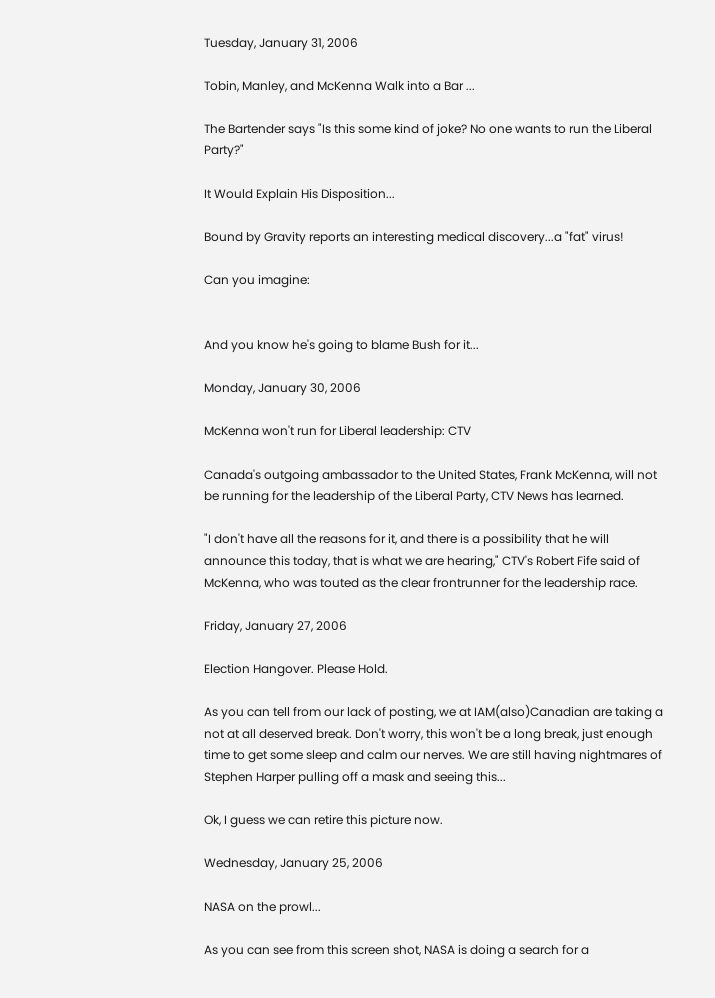Tuesday, January 31, 2006

Tobin, Manley, and McKenna Walk into a Bar ...

The Bartender says "Is this some kind of joke? No one wants to run the Liberal Party?"

It Would Explain His Disposition...

Bound by Gravity reports an interesting medical discovery...a "fat" virus!

Can you imagine:


And you know he's going to blame Bush for it...

Monday, January 30, 2006

McKenna won't run for Liberal leadership: CTV

Canada's outgoing ambassador to the United States, Frank McKenna, will not be running for the leadership of the Liberal Party, CTV News has learned.

"I don't have all the reasons for it, and there is a possibility that he will announce this today, that is what we are hearing," CTV's Robert Fife said of McKenna, who was touted as the clear frontrunner for the leadership race.

Friday, January 27, 2006

Election Hangover. Please Hold.

As you can tell from our lack of posting, we at IAM(also)Canadian are taking a not at all deserved break. Don't worry, this won't be a long break, just enough time to get some sleep and calm our nerves. We are still having nightmares of Stephen Harper pulling off a mask and seeing this...

Ok, I guess we can retire this picture now.

Wednesday, January 25, 2006

NASA on the prowl...

As you can see from this screen shot, NASA is doing a search for a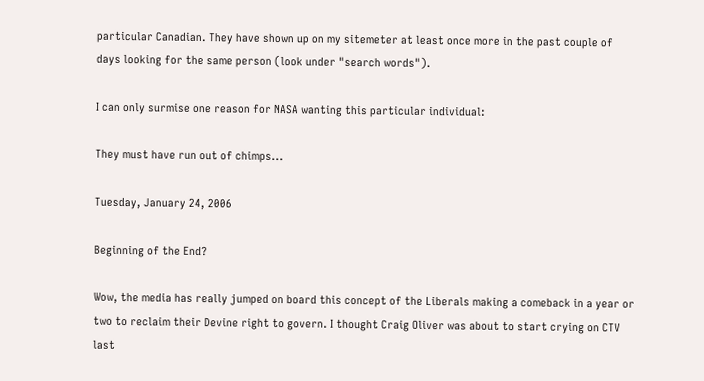particular Canadian. They have shown up on my sitemeter at least once more in the past couple of days looking for the same person (look under "search words").

I can only surmise one reason for NASA wanting this particular individual:

They must have run out of chimps...

Tuesday, January 24, 2006

Beginning of the End?

Wow, the media has really jumped on board this concept of the Liberals making a comeback in a year or two to reclaim their Devine right to govern. I thought Craig Oliver was about to start crying on CTV last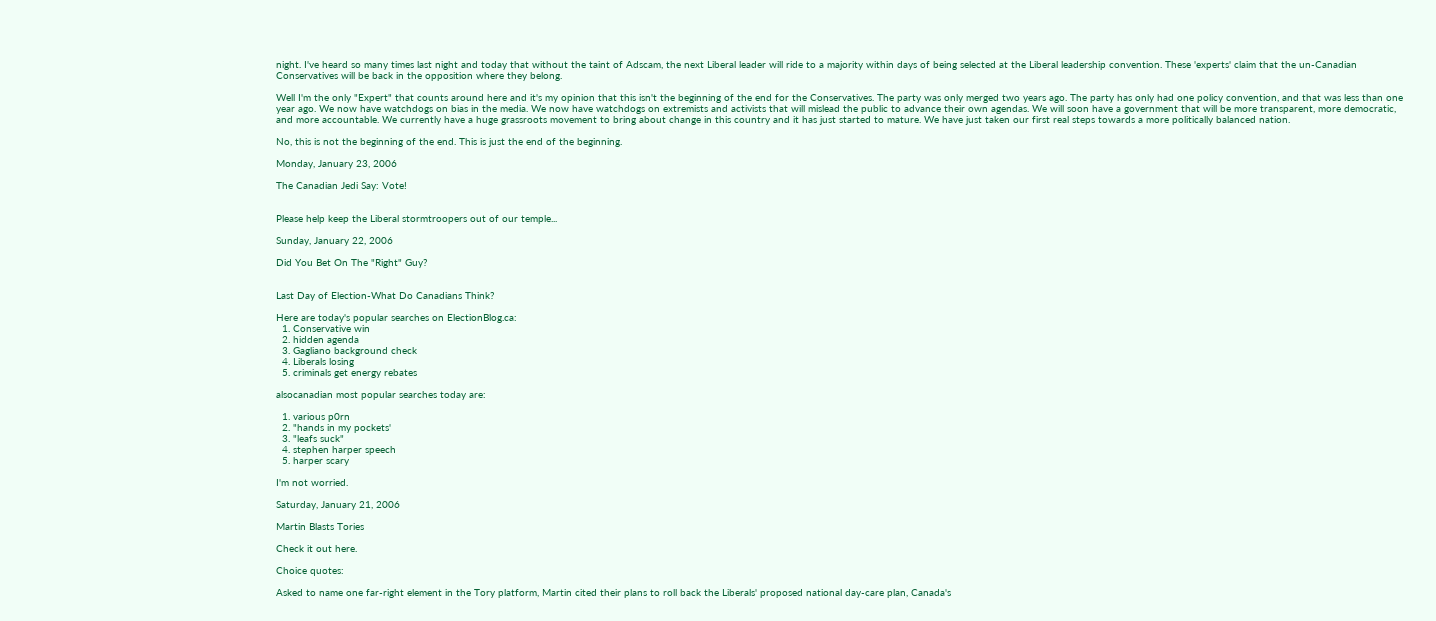night. I've heard so many times last night and today that without the taint of Adscam, the next Liberal leader will ride to a majority within days of being selected at the Liberal leadership convention. These 'experts' claim that the un-Canadian Conservatives will be back in the opposition where they belong.

Well I'm the only "Expert" that counts around here and it's my opinion that this isn't the beginning of the end for the Conservatives. The party was only merged two years ago. The party has only had one policy convention, and that was less than one year ago. We now have watchdogs on bias in the media. We now have watchdogs on extremists and activists that will mislead the public to advance their own agendas. We will soon have a government that will be more transparent, more democratic, and more accountable. We currently have a huge grassroots movement to bring about change in this country and it has just started to mature. We have just taken our first real steps towards a more politically balanced nation.

No, this is not the beginning of the end. This is just the end of the beginning.

Monday, January 23, 2006

The Canadian Jedi Say: Vote!


Please help keep the Liberal stormtroopers out of our temple...

Sunday, January 22, 2006

Did You Bet On The "Right" Guy?


Last Day of Election-What Do Canadians Think?

Here are today's popular searches on ElectionBlog.ca:
  1. Conservative win
  2. hidden agenda
  3. Gagliano background check
  4. Liberals losing
  5. criminals get energy rebates

alsocanadian most popular searches today are:

  1. various p0rn
  2. "hands in my pockets'
  3. "leafs suck"
  4. stephen harper speech
  5. harper scary

I'm not worried.

Saturday, January 21, 2006

Martin Blasts Tories

Check it out here.

Choice quotes:

Asked to name one far-right element in the Tory platform, Martin cited their plans to roll back the Liberals' proposed national day-care plan, Canada's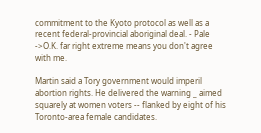commitment to the Kyoto protocol as well as a recent federal-provincial aboriginal deal. - Pale ->O.K. far right extreme means you don't agree with me.

Martin said a Tory government would imperil abortion rights. He delivered the warning _ aimed squarely at women voters -- flanked by eight of his Toronto-area female candidates.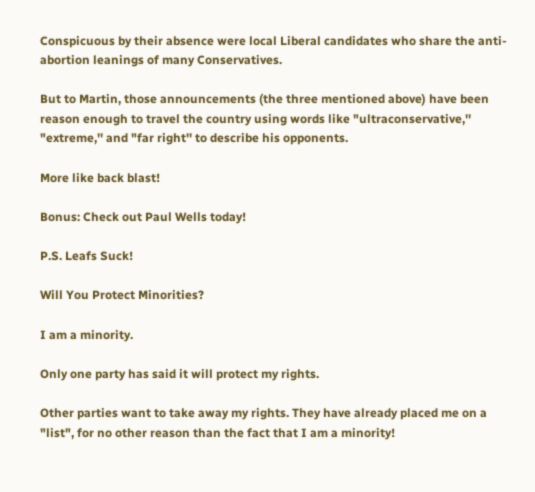Conspicuous by their absence were local Liberal candidates who share the anti-abortion leanings of many Conservatives.

But to Martin, those announcements (the three mentioned above) have been reason enough to travel the country using words like "ultraconservative,'' "extreme,'' and "far right'' to describe his opponents.

More like back blast!

Bonus: Check out Paul Wells today!

P.S. Leafs Suck!

Will You Protect Minorities?

I am a minority.

Only one party has said it will protect my rights.

Other parties want to take away my rights. They have already placed me on a "list", for no other reason than the fact that I am a minority!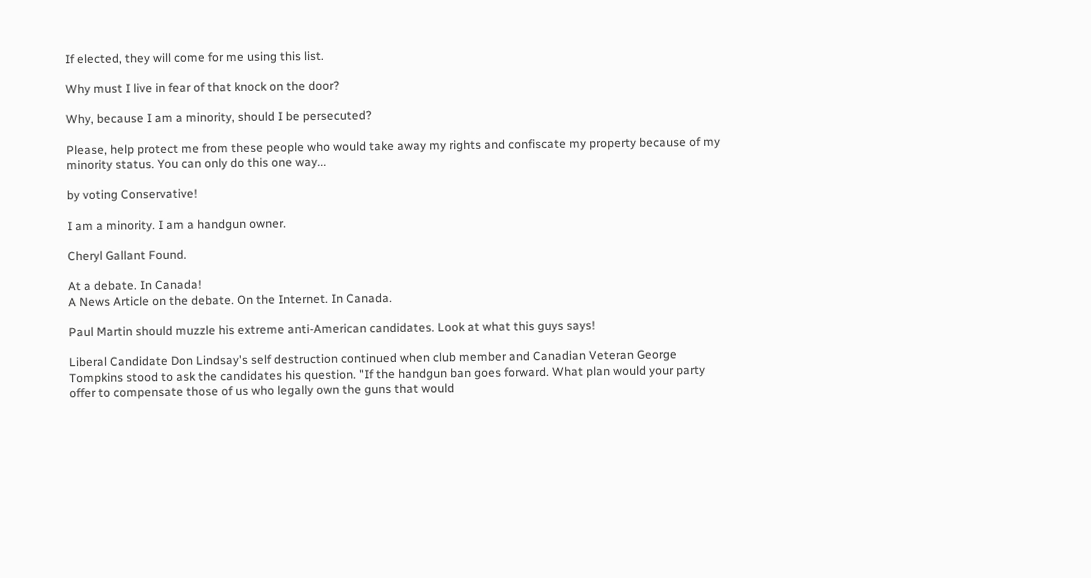If elected, they will come for me using this list.

Why must I live in fear of that knock on the door?

Why, because I am a minority, should I be persecuted?

Please, help protect me from these people who would take away my rights and confiscate my property because of my minority status. You can only do this one way...

by voting Conservative!

I am a minority. I am a handgun owner.

Cheryl Gallant Found.

At a debate. In Canada!
A News Article on the debate. On the Internet. In Canada.

Paul Martin should muzzle his extreme anti-American candidates. Look at what this guys says!

Liberal Candidate Don Lindsay's self destruction continued when club member and Canadian Veteran George Tompkins stood to ask the candidates his question. "If the handgun ban goes forward. What plan would your party offer to compensate those of us who legally own the guns that would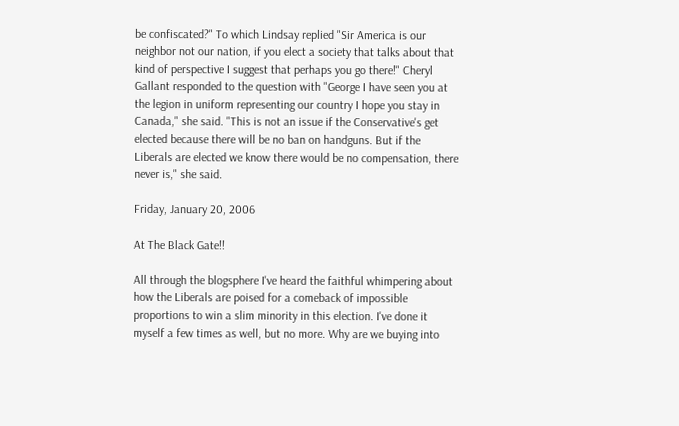be confiscated?" To which Lindsay replied "Sir America is our neighbor not our nation, if you elect a society that talks about that kind of perspective I suggest that perhaps you go there!" Cheryl Gallant responded to the question with "George I have seen you at the legion in uniform representing our country I hope you stay in Canada," she said. "This is not an issue if the Conservative's get elected because there will be no ban on handguns. But if the Liberals are elected we know there would be no compensation, there never is," she said.

Friday, January 20, 2006

At The Black Gate!!

All through the blogsphere I've heard the faithful whimpering about how the Liberals are poised for a comeback of impossible proportions to win a slim minority in this election. I've done it myself a few times as well, but no more. Why are we buying into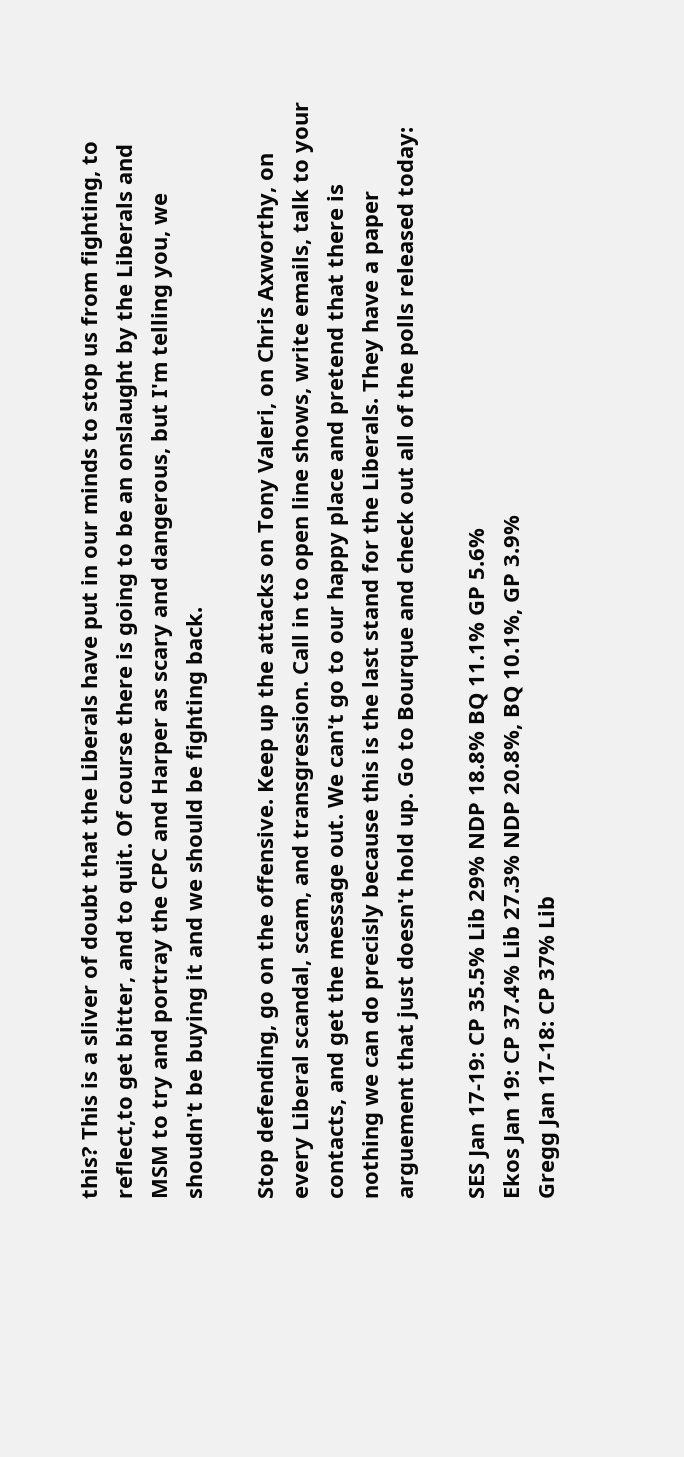this? This is a sliver of doubt that the Liberals have put in our minds to stop us from fighting, to reflect,to get bitter, and to quit. Of course there is going to be an onslaught by the Liberals and MSM to try and portray the CPC and Harper as scary and dangerous, but I'm telling you, we shoudn't be buying it and we should be fighting back.

Stop defending, go on the offensive. Keep up the attacks on Tony Valeri, on Chris Axworthy, on every Liberal scandal, scam, and transgression. Call in to open line shows, write emails, talk to your contacts, and get the message out. We can't go to our happy place and pretend that there is nothing we can do precisly because this is the last stand for the Liberals. They have a paper arguement that just doesn't hold up. Go to Bourque and check out all of the polls released today:

SES Jan 17-19: CP 35.5% Lib 29% NDP 18.8% BQ 11.1% GP 5.6%
Ekos Jan 19: CP 37.4% Lib 27.3% NDP 20.8%, BQ 10.1%, GP 3.9%
Gregg Jan 17-18: CP 37% Lib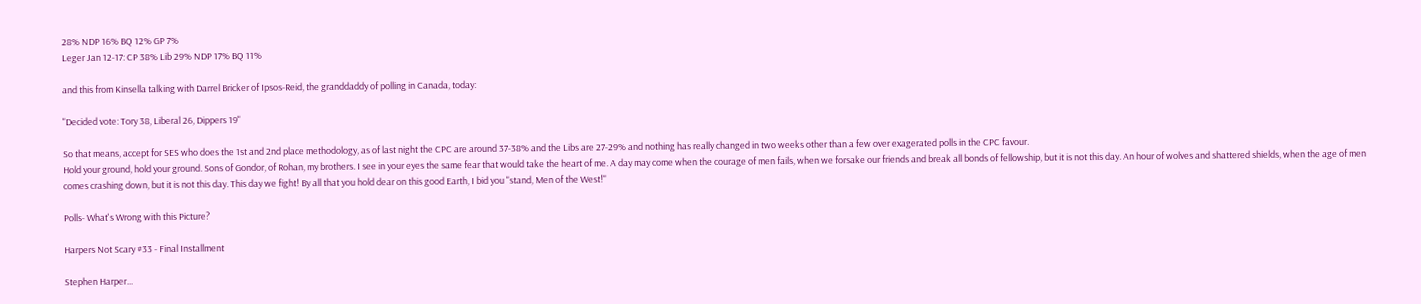28% NDP 16% BQ 12% GP 7%
Leger Jan 12-17: CP 38% Lib 29% NDP 17% BQ 11%

and this from Kinsella talking with Darrel Bricker of Ipsos-Reid, the granddaddy of polling in Canada, today:

"Decided vote: Tory 38, Liberal 26, Dippers 19"

So that means, accept for SES who does the 1st and 2nd place methodology, as of last night the CPC are around 37-38% and the Libs are 27-29% and nothing has really changed in two weeks other than a few over exagerated polls in the CPC favour.
Hold your ground, hold your ground. Sons of Gondor, of Rohan, my brothers. I see in your eyes the same fear that would take the heart of me. A day may come when the courage of men fails, when we forsake our friends and break all bonds of fellowship, but it is not this day. An hour of wolves and shattered shields, when the age of men comes crashing down, but it is not this day. This day we fight! By all that you hold dear on this good Earth, I bid you "stand, Men of the West!"

Polls- What's Wrong with this Picture?

Harpers Not Scary #33 - Final Installment

Stephen Harper...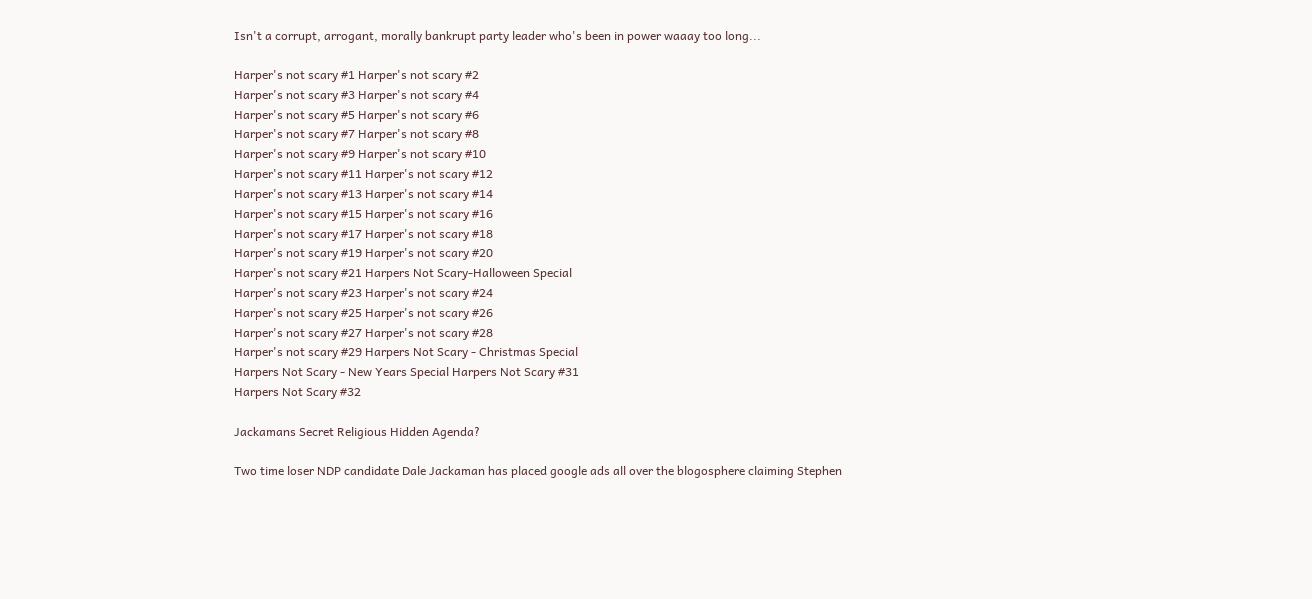Isn't a corrupt, arrogant, morally bankrupt party leader who's been in power waaay too long...

Harper's not scary #1 Harper's not scary #2
Harper's not scary #3 Harper's not scary #4
Harper's not scary #5 Harper's not scary #6
Harper's not scary #7 Harper's not scary #8
Harper's not scary #9 Harper's not scary #10
Harper's not scary #11 Harper's not scary #12
Harper's not scary #13 Harper's not scary #14
Harper's not scary #15 Harper's not scary #16
Harper's not scary #17 Harper's not scary #18
Harper's not scary #19 Harper's not scary #20
Harper's not scary #21 Harpers Not Scary-Halloween Special
Harper's not scary #23 Harper's not scary #24
Harper's not scary #25 Harper's not scary #26
Harper's not scary #27 Harper's not scary #28
Harper's not scary #29 Harpers Not Scary - Christmas Special
Harpers Not Scary - New Years Special Harpers Not Scary #31
Harpers Not Scary #32

Jackamans Secret Religious Hidden Agenda?

Two time loser NDP candidate Dale Jackaman has placed google ads all over the blogosphere claiming Stephen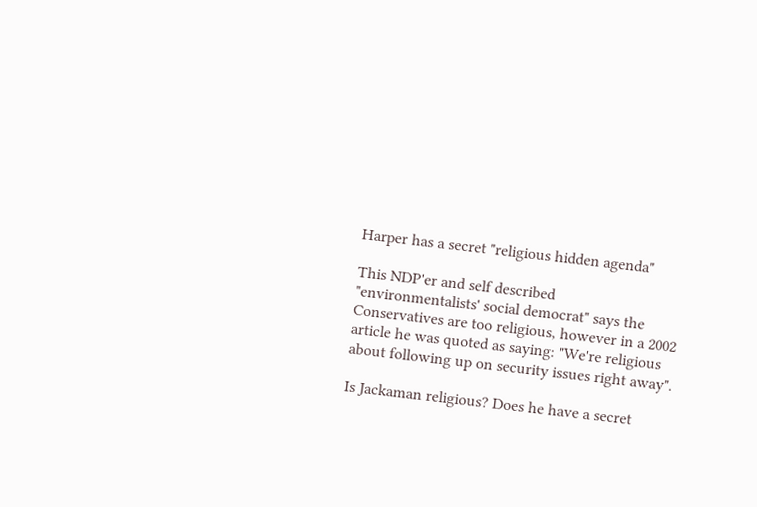Harper has a secret "religious hidden agenda"

This NDP'er and self described "environmentalists' social democrat" says the Conservatives are too religious, however in a 2002 article he was quoted as saying: "We're religious about following up on security issues right away".

Is Jackaman religious? Does he have a secret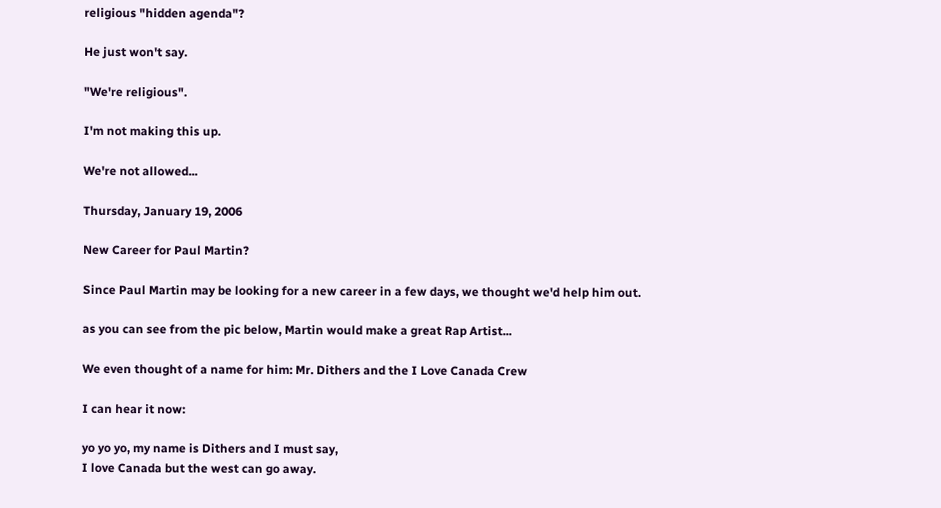religious "hidden agenda"?

He just won't say.

"We're religious".

I'm not making this up.

We're not allowed...

Thursday, January 19, 2006

New Career for Paul Martin?

Since Paul Martin may be looking for a new career in a few days, we thought we'd help him out.

as you can see from the pic below, Martin would make a great Rap Artist...

We even thought of a name for him: Mr. Dithers and the I Love Canada Crew

I can hear it now:

yo yo yo, my name is Dithers and I must say,
I love Canada but the west can go away.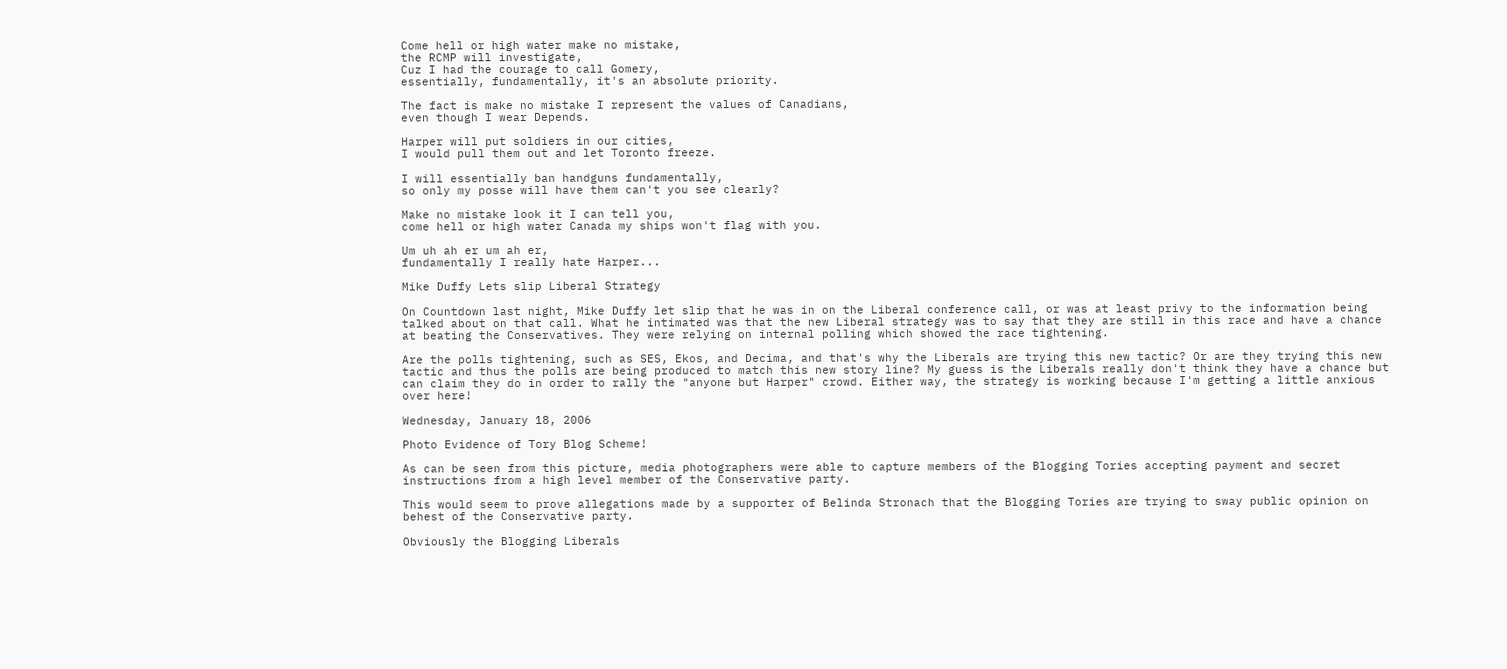Come hell or high water make no mistake,
the RCMP will investigate,
Cuz I had the courage to call Gomery,
essentially, fundamentally, it's an absolute priority.

The fact is make no mistake I represent the values of Canadians,
even though I wear Depends.

Harper will put soldiers in our cities,
I would pull them out and let Toronto freeze.

I will essentially ban handguns fundamentally,
so only my posse will have them can't you see clearly?

Make no mistake look it I can tell you,
come hell or high water Canada my ships won't flag with you.

Um uh ah er um ah er,
fundamentally I really hate Harper...

Mike Duffy Lets slip Liberal Strategy

On Countdown last night, Mike Duffy let slip that he was in on the Liberal conference call, or was at least privy to the information being talked about on that call. What he intimated was that the new Liberal strategy was to say that they are still in this race and have a chance at beating the Conservatives. They were relying on internal polling which showed the race tightening.

Are the polls tightening, such as SES, Ekos, and Decima, and that's why the Liberals are trying this new tactic? Or are they trying this new tactic and thus the polls are being produced to match this new story line? My guess is the Liberals really don't think they have a chance but can claim they do in order to rally the "anyone but Harper" crowd. Either way, the strategy is working because I'm getting a little anxious over here!

Wednesday, January 18, 2006

Photo Evidence of Tory Blog Scheme!

As can be seen from this picture, media photographers were able to capture members of the Blogging Tories accepting payment and secret instructions from a high level member of the Conservative party.

This would seem to prove allegations made by a supporter of Belinda Stronach that the Blogging Tories are trying to sway public opinion on behest of the Conservative party.

Obviously the Blogging Liberals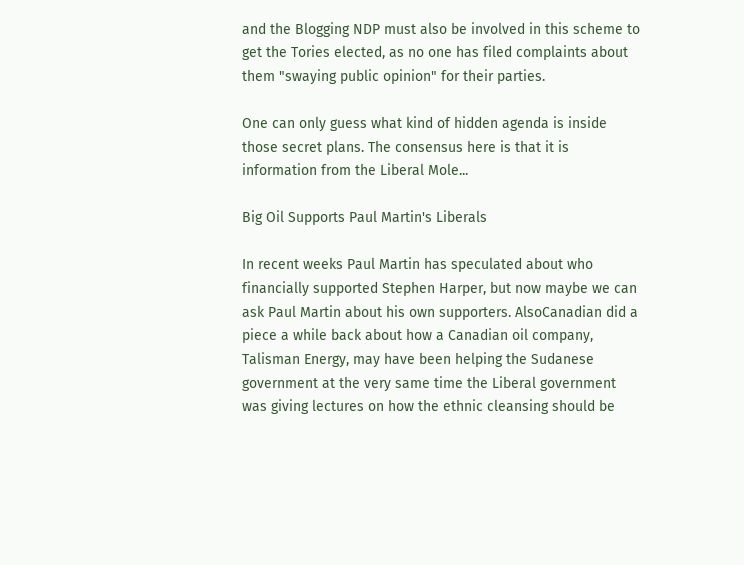and the Blogging NDP must also be involved in this scheme to get the Tories elected, as no one has filed complaints about them "swaying public opinion" for their parties.

One can only guess what kind of hidden agenda is inside those secret plans. The consensus here is that it is information from the Liberal Mole...

Big Oil Supports Paul Martin's Liberals

In recent weeks Paul Martin has speculated about who financially supported Stephen Harper, but now maybe we can ask Paul Martin about his own supporters. AlsoCanadian did a piece a while back about how a Canadian oil company, Talisman Energy, may have been helping the Sudanese government at the very same time the Liberal government was giving lectures on how the ethnic cleansing should be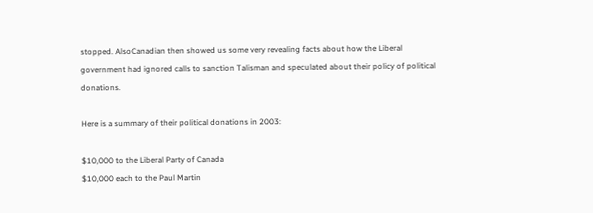stopped. AlsoCanadian then showed us some very revealing facts about how the Liberal government had ignored calls to sanction Talisman and speculated about their policy of political donations.

Here is a summary of their political donations in 2003:

$10,000 to the Liberal Party of Canada
$10,000 each to the Paul Martin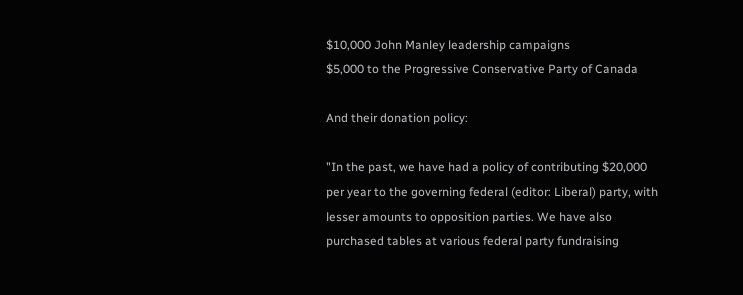$10,000 John Manley leadership campaigns
$5,000 to the Progressive Conservative Party of Canada

And their donation policy:

"In the past, we have had a policy of contributing $20,000 per year to the governing federal (editor: Liberal) party, with lesser amounts to opposition parties. We have also purchased tables at various federal party fundraising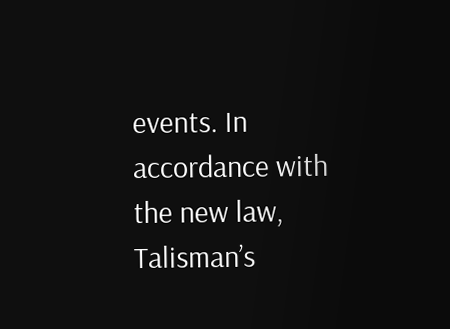events. In accordance with the new law, Talisman’s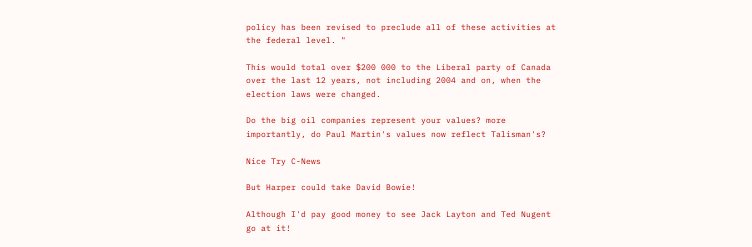policy has been revised to preclude all of these activities at the federal level. "

This would total over $200 000 to the Liberal party of Canada over the last 12 years, not including 2004 and on, when the election laws were changed.

Do the big oil companies represent your values? more importantly, do Paul Martin's values now reflect Talisman's?

Nice Try C-News

But Harper could take David Bowie!

Although I'd pay good money to see Jack Layton and Ted Nugent go at it!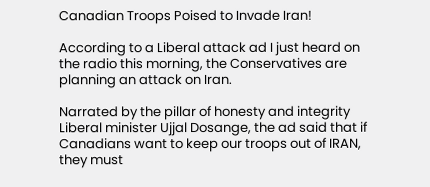Canadian Troops Poised to Invade Iran!

According to a Liberal attack ad I just heard on the radio this morning, the Conservatives are planning an attack on Iran.

Narrated by the pillar of honesty and integrity Liberal minister Ujjal Dosange, the ad said that if Canadians want to keep our troops out of IRAN, they must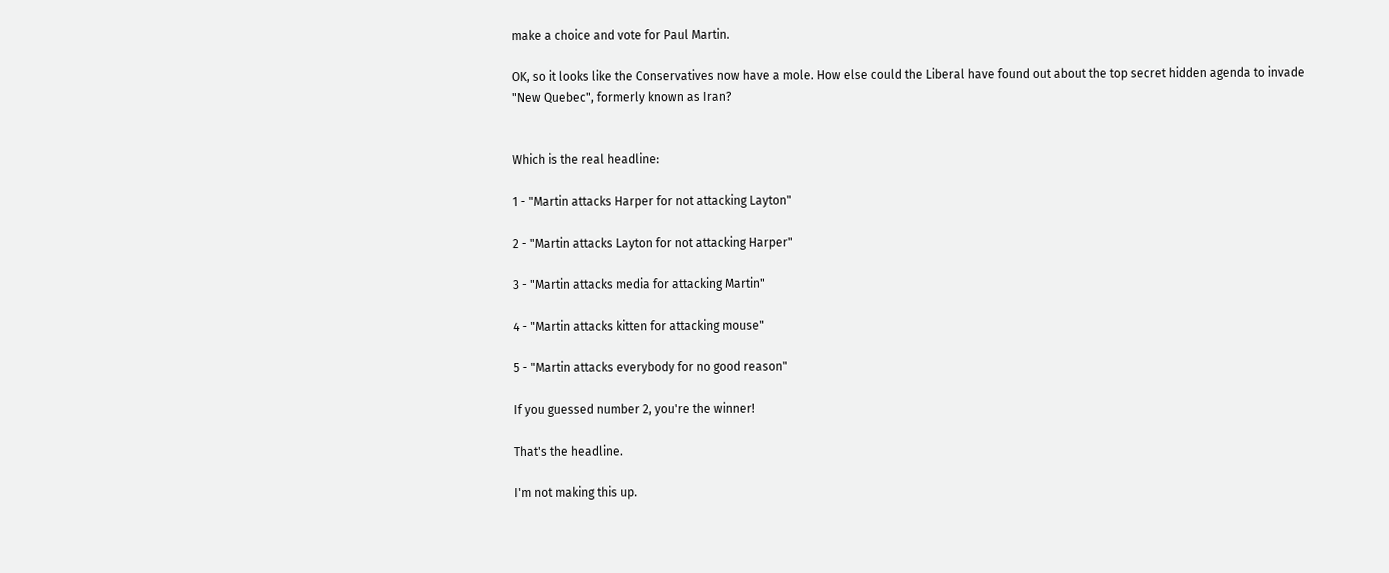make a choice and vote for Paul Martin.

OK, so it looks like the Conservatives now have a mole. How else could the Liberal have found out about the top secret hidden agenda to invade "New Quebec", formerly known as Iran?


Which is the real headline:

1 - "Martin attacks Harper for not attacking Layton"

2 - "Martin attacks Layton for not attacking Harper"

3 - "Martin attacks media for attacking Martin"

4 - "Martin attacks kitten for attacking mouse"

5 - "Martin attacks everybody for no good reason"

If you guessed number 2, you're the winner!

That's the headline.

I'm not making this up.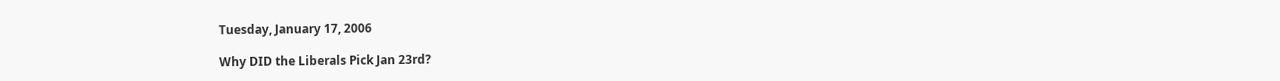Tuesday, January 17, 2006

Why DID the Liberals Pick Jan 23rd?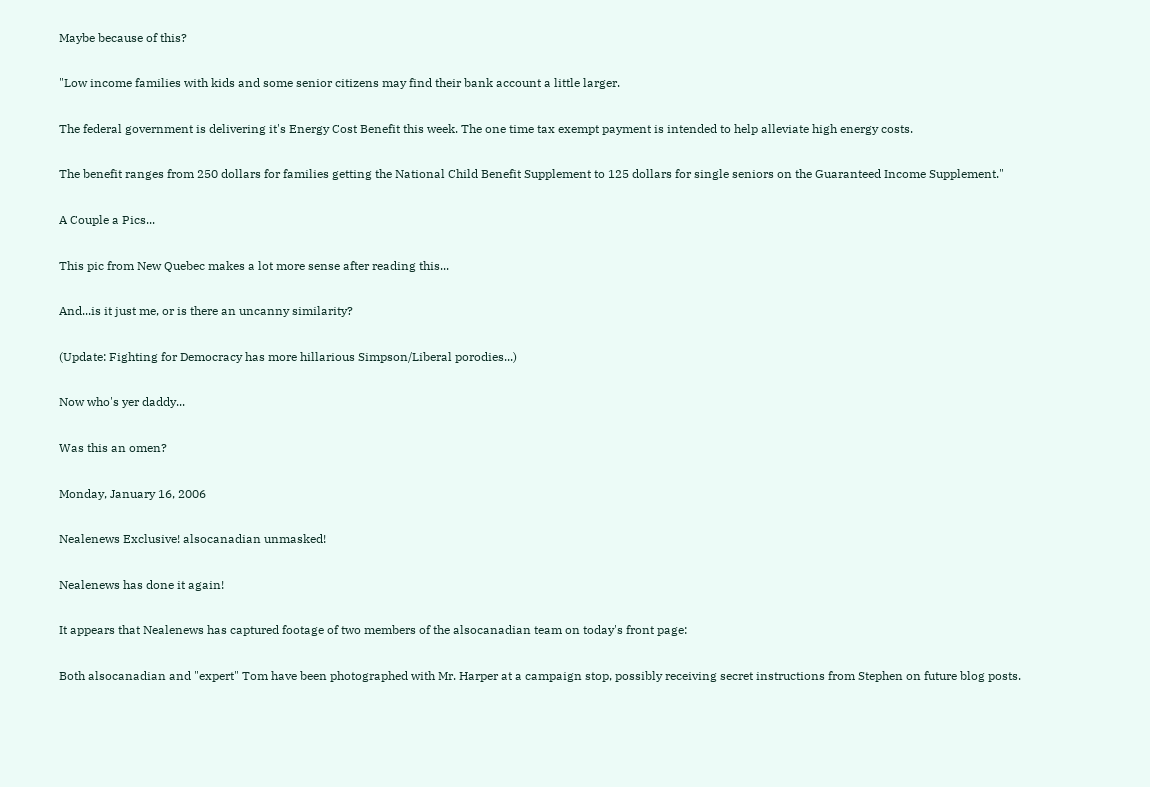Maybe because of this?

"Low income families with kids and some senior citizens may find their bank account a little larger.

The federal government is delivering it's Energy Cost Benefit this week. The one time tax exempt payment is intended to help alleviate high energy costs.

The benefit ranges from 250 dollars for families getting the National Child Benefit Supplement to 125 dollars for single seniors on the Guaranteed Income Supplement."

A Couple a Pics...

This pic from New Quebec makes a lot more sense after reading this...

And...is it just me, or is there an uncanny similarity?

(Update: Fighting for Democracy has more hillarious Simpson/Liberal porodies...)

Now who's yer daddy...

Was this an omen?

Monday, January 16, 2006

Nealenews Exclusive! alsocanadian unmasked!

Nealenews has done it again!

It appears that Nealenews has captured footage of two members of the alsocanadian team on today's front page:

Both alsocanadian and "expert" Tom have been photographed with Mr. Harper at a campaign stop, possibly receiving secret instructions from Stephen on future blog posts.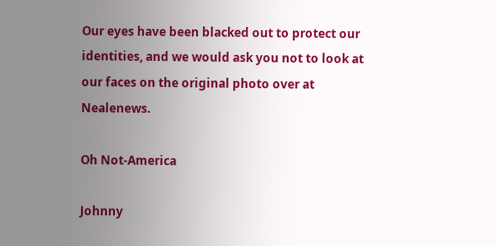Our eyes have been blacked out to protect our identities, and we would ask you not to look at our faces on the original photo over at Nealenews.

Oh Not-America

Johnny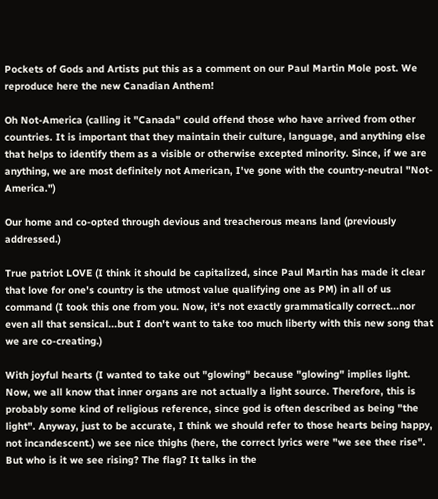Pockets of Gods and Artists put this as a comment on our Paul Martin Mole post. We reproduce here the new Canadian Anthem!

Oh Not-America (calling it "Canada" could offend those who have arrived from other countries. It is important that they maintain their culture, language, and anything else that helps to identify them as a visible or otherwise excepted minority. Since, if we are anything, we are most definitely not American, I've gone with the country-neutral "Not-America.")

Our home and co-opted through devious and treacherous means land (previously addressed.)

True patriot LOVE (I think it should be capitalized, since Paul Martin has made it clear that love for one's country is the utmost value qualifying one as PM) in all of us command (I took this one from you. Now, it's not exactly grammatically correct...nor even all that sensical...but I don't want to take too much liberty with this new song that we are co-creating.)

With joyful hearts (I wanted to take out "glowing" because "glowing" implies light. Now, we all know that inner organs are not actually a light source. Therefore, this is probably some kind of religious reference, since god is often described as being "the light". Anyway, just to be accurate, I think we should refer to those hearts being happy, not incandescent.) we see nice thighs (here, the correct lyrics were "we see thee rise". But who is it we see rising? The flag? It talks in the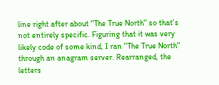line right after about "The True North" so that's not entirely specific. Figuring that it was very likely code of some kind, I ran "The True North" through an anagram server. Rearranged, the letters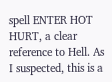spell ENTER HOT HURT, a clear reference to Hell. As I suspected, this is a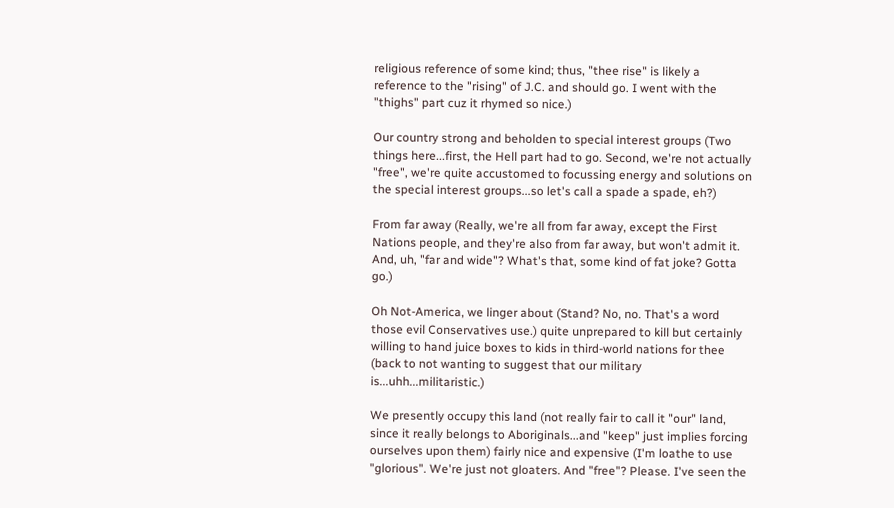religious reference of some kind; thus, "thee rise" is likely a reference to the "rising" of J.C. and should go. I went with the "thighs" part cuz it rhymed so nice.)

Our country strong and beholden to special interest groups (Two things here...first, the Hell part had to go. Second, we're not actually "free", we're quite accustomed to focussing energy and solutions on the special interest groups...so let's call a spade a spade, eh?)

From far away (Really, we're all from far away, except the First Nations people, and they're also from far away, but won't admit it. And, uh, "far and wide"? What's that, some kind of fat joke? Gotta go.)

Oh Not-America, we linger about (Stand? No, no. That's a word those evil Conservatives use.) quite unprepared to kill but certainly willing to hand juice boxes to kids in third-world nations for thee (back to not wanting to suggest that our military is...uhh...militaristic.)

We presently occupy this land (not really fair to call it "our" land, since it really belongs to Aboriginals...and "keep" just implies forcing ourselves upon them) fairly nice and expensive (I'm loathe to use "glorious". We're just not gloaters. And "free"? Please. I've seen the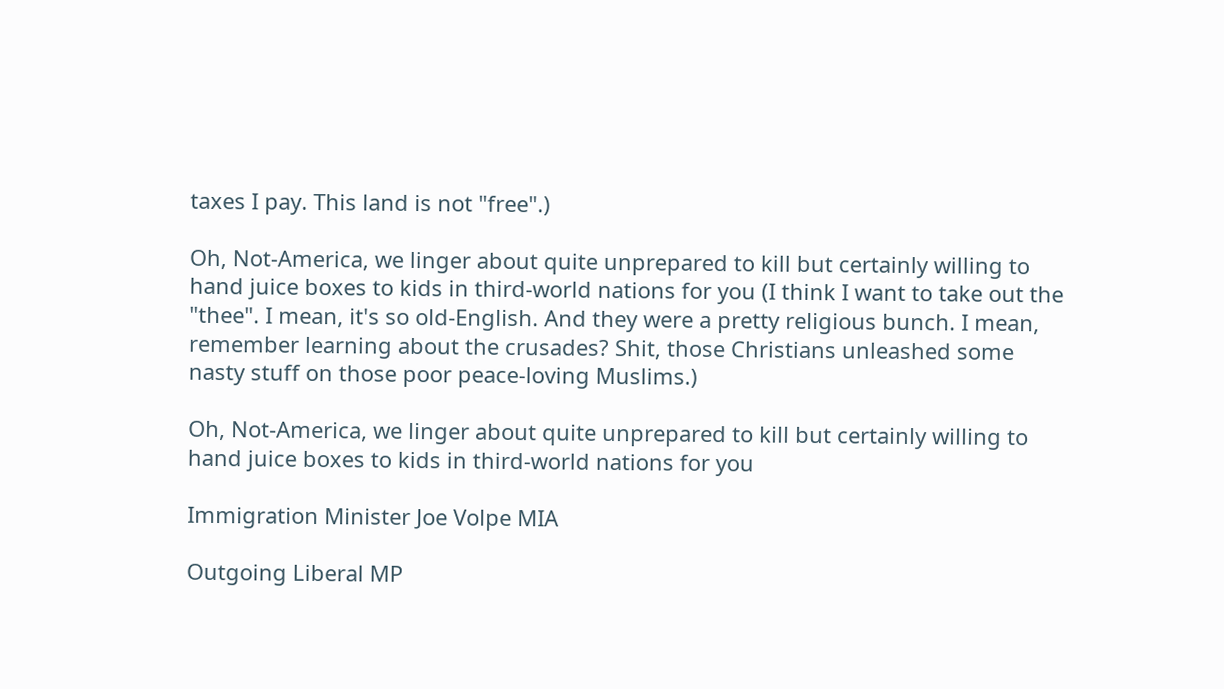taxes I pay. This land is not "free".)

Oh, Not-America, we linger about quite unprepared to kill but certainly willing to hand juice boxes to kids in third-world nations for you (I think I want to take out the "thee". I mean, it's so old-English. And they were a pretty religious bunch. I mean, remember learning about the crusades? Shit, those Christians unleashed some nasty stuff on those poor peace-loving Muslims.)

Oh, Not-America, we linger about quite unprepared to kill but certainly willing to hand juice boxes to kids in third-world nations for you

Immigration Minister Joe Volpe MIA

Outgoing Liberal MP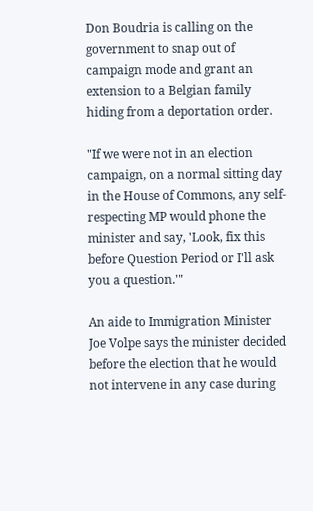Don Boudria is calling on the government to snap out of campaign mode and grant an extension to a Belgian family hiding from a deportation order.

"If we were not in an election campaign, on a normal sitting day in the House of Commons, any self-respecting MP would phone the minister and say, 'Look, fix this before Question Period or I'll ask you a question.'"

An aide to Immigration Minister Joe Volpe says the minister decided before the election that he would not intervene in any case during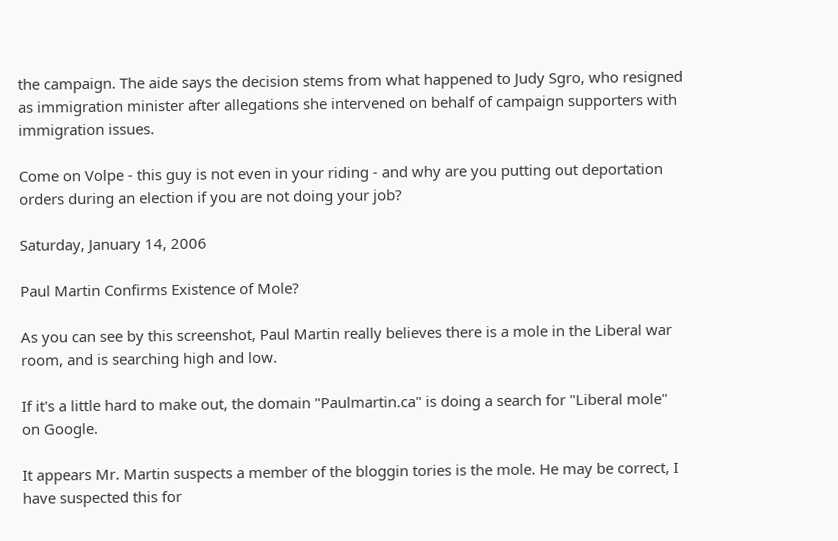the campaign. The aide says the decision stems from what happened to Judy Sgro, who resigned as immigration minister after allegations she intervened on behalf of campaign supporters with immigration issues.

Come on Volpe - this guy is not even in your riding - and why are you putting out deportation orders during an election if you are not doing your job?

Saturday, January 14, 2006

Paul Martin Confirms Existence of Mole?

As you can see by this screenshot, Paul Martin really believes there is a mole in the Liberal war room, and is searching high and low.

If it's a little hard to make out, the domain "Paulmartin.ca" is doing a search for "Liberal mole" on Google.

It appears Mr. Martin suspects a member of the bloggin tories is the mole. He may be correct, I have suspected this for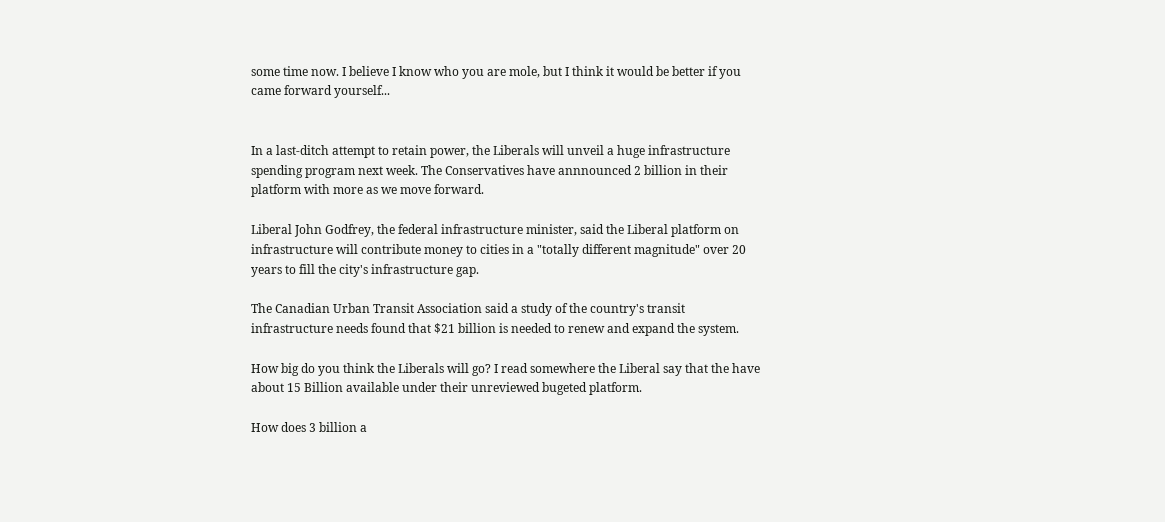some time now. I believe I know who you are mole, but I think it would be better if you came forward yourself...


In a last-ditch attempt to retain power, the Liberals will unveil a huge infrastructure spending program next week. The Conservatives have annnounced 2 billion in their platform with more as we move forward.

Liberal John Godfrey, the federal infrastructure minister, said the Liberal platform on infrastructure will contribute money to cities in a "totally different magnitude" over 20 years to fill the city's infrastructure gap.

The Canadian Urban Transit Association said a study of the country's transit infrastructure needs found that $21 billion is needed to renew and expand the system.

How big do you think the Liberals will go? I read somewhere the Liberal say that the have about 15 Billion available under their unreviewed bugeted platform.

How does 3 billion a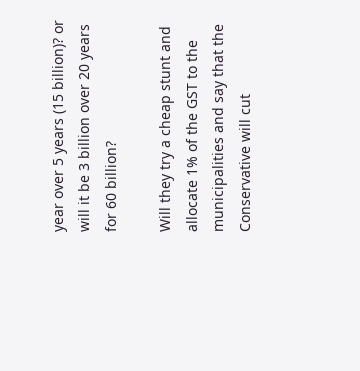year over 5 years (15 billion)? or will it be 3 billion over 20 years for 60 billion?

Will they try a cheap stunt and allocate 1% of the GST to the municipalities and say that the Conservative will cut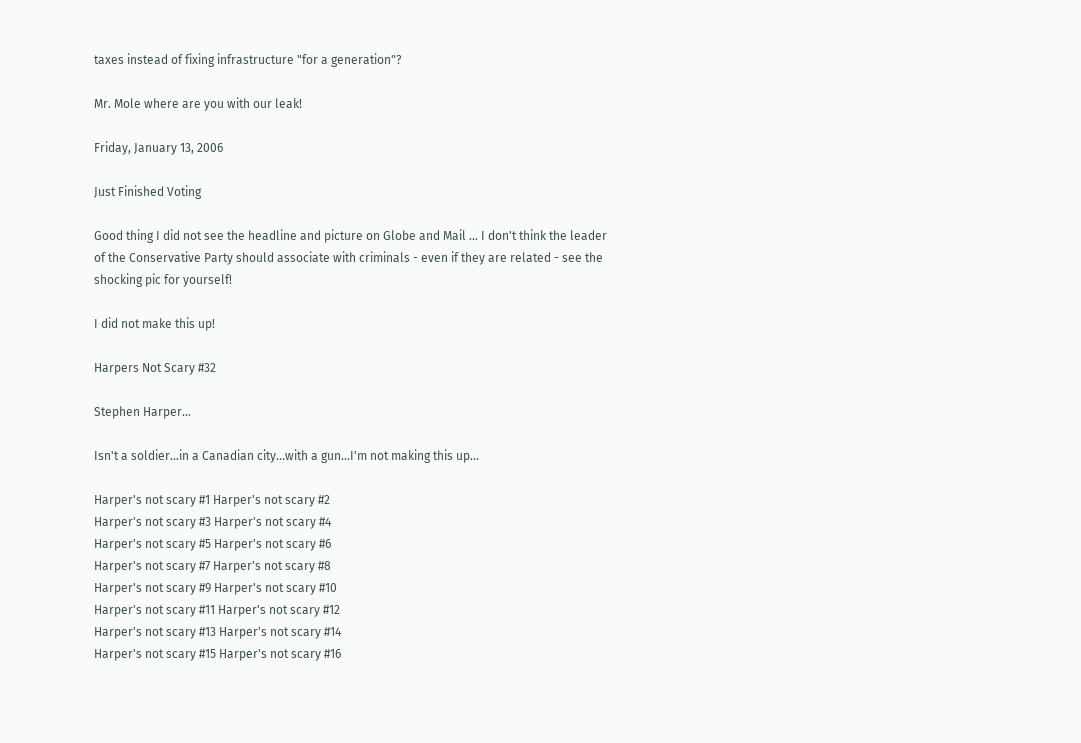taxes instead of fixing infrastructure "for a generation"?

Mr. Mole where are you with our leak!

Friday, January 13, 2006

Just Finished Voting

Good thing I did not see the headline and picture on Globe and Mail ... I don't think the leader of the Conservative Party should associate with criminals - even if they are related - see the shocking pic for yourself!

I did not make this up!

Harpers Not Scary #32

Stephen Harper...

Isn't a soldier...in a Canadian city...with a gun...I'm not making this up...

Harper's not scary #1 Harper's not scary #2
Harper's not scary #3 Harper's not scary #4
Harper's not scary #5 Harper's not scary #6
Harper's not scary #7 Harper's not scary #8
Harper's not scary #9 Harper's not scary #10
Harper's not scary #11 Harper's not scary #12
Harper's not scary #13 Harper's not scary #14
Harper's not scary #15 Harper's not scary #16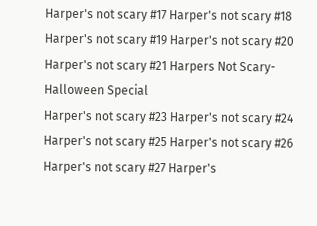Harper's not scary #17 Harper's not scary #18
Harper's not scary #19 Harper's not scary #20
Harper's not scary #21 Harpers Not Scary-Halloween Special
Harper's not scary #23 Harper's not scary #24
Harper's not scary #25 Harper's not scary #26
Harper's not scary #27 Harper's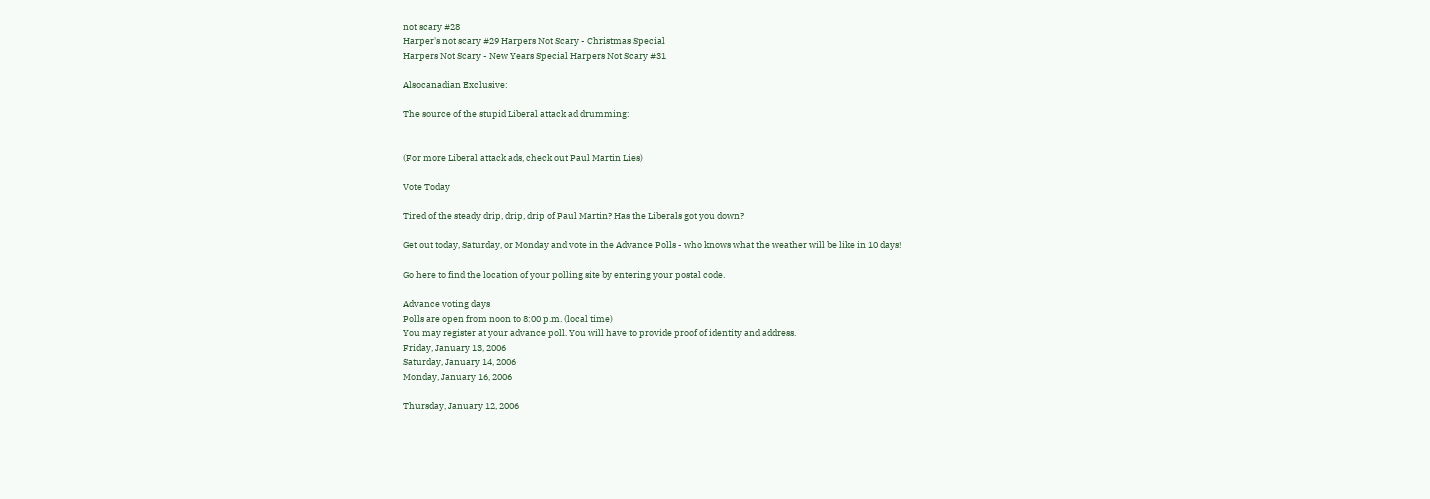not scary #28
Harper's not scary #29 Harpers Not Scary - Christmas Special
Harpers Not Scary - New Years Special Harpers Not Scary #31

Alsocanadian Exclusive:

The source of the stupid Liberal attack ad drumming:


(For more Liberal attack ads, check out Paul Martin Lies)

Vote Today

Tired of the steady drip, drip, drip of Paul Martin? Has the Liberals got you down?

Get out today, Saturday, or Monday and vote in the Advance Polls - who knows what the weather will be like in 10 days!

Go here to find the location of your polling site by entering your postal code.

Advance voting days
Polls are open from noon to 8:00 p.m. (local time)
You may register at your advance poll. You will have to provide proof of identity and address.
Friday, January 13, 2006
Saturday, January 14, 2006
Monday, January 16, 2006

Thursday, January 12, 2006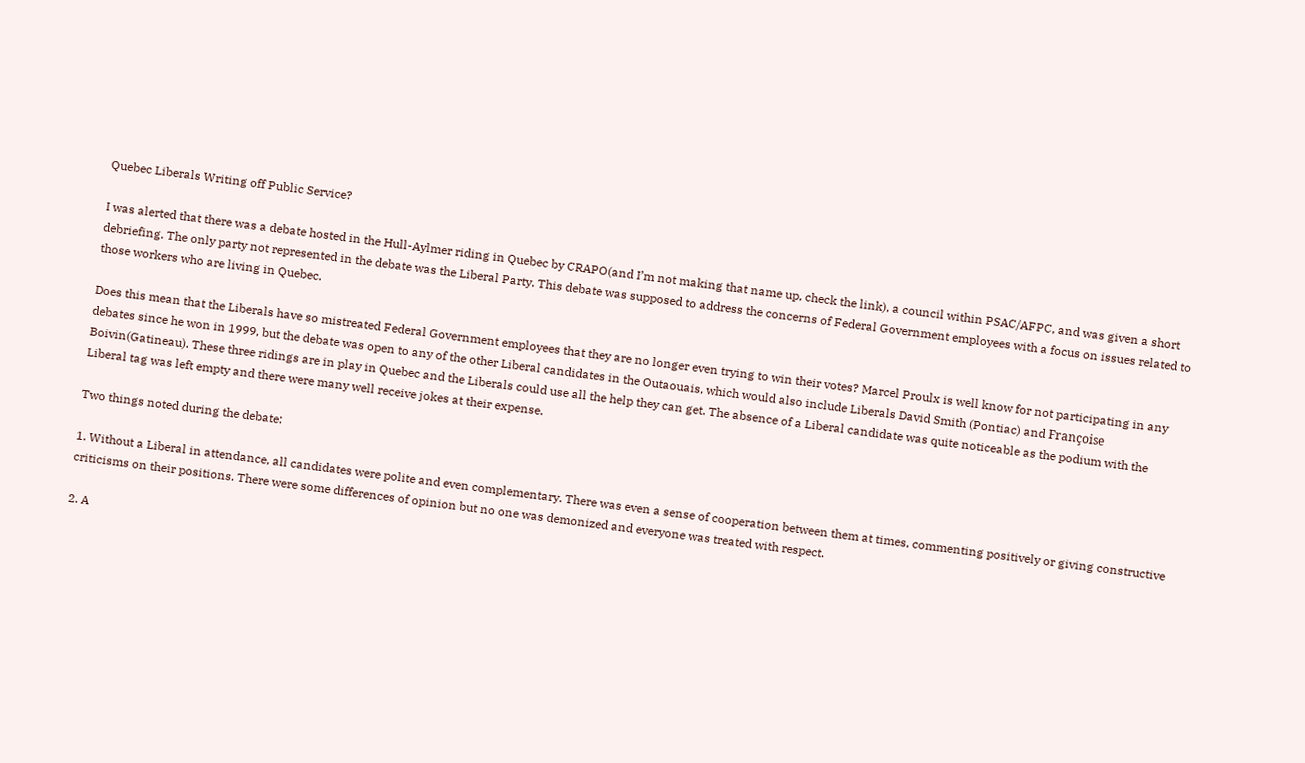Quebec Liberals Writing off Public Service?

I was alerted that there was a debate hosted in the Hull-Aylmer riding in Quebec by CRAPO(and I’m not making that name up, check the link), a council within PSAC/AFPC, and was given a short debriefing. The only party not represented in the debate was the Liberal Party. This debate was supposed to address the concerns of Federal Government employees with a focus on issues related to those workers who are living in Quebec.

Does this mean that the Liberals have so mistreated Federal Government employees that they are no longer even trying to win their votes? Marcel Proulx is well know for not participating in any debates since he won in 1999, but the debate was open to any of the other Liberal candidates in the Outaouais, which would also include Liberals David Smith (Pontiac) and Françoise Boivin(Gatineau). These three ridings are in play in Quebec and the Liberals could use all the help they can get. The absence of a Liberal candidate was quite noticeable as the podium with the Liberal tag was left empty and there were many well receive jokes at their expense.

Two things noted during the debate:

1. Without a Liberal in attendance, all candidates were polite and even complementary. There was even a sense of cooperation between them at times, commenting positively or giving constructive criticisms on their positions. There were some differences of opinion but no one was demonized and everyone was treated with respect.

2. A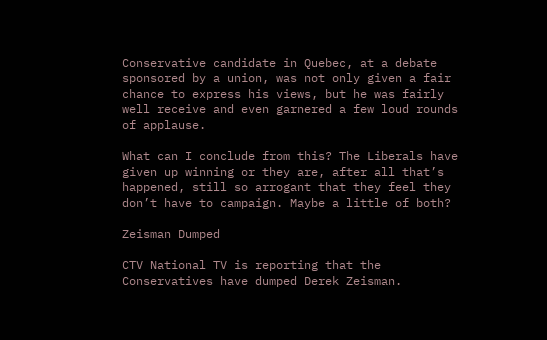Conservative candidate in Quebec, at a debate sponsored by a union, was not only given a fair chance to express his views, but he was fairly well receive and even garnered a few loud rounds of applause.

What can I conclude from this? The Liberals have given up winning or they are, after all that’s happened, still so arrogant that they feel they don’t have to campaign. Maybe a little of both?

Zeisman Dumped

CTV National TV is reporting that the Conservatives have dumped Derek Zeisman.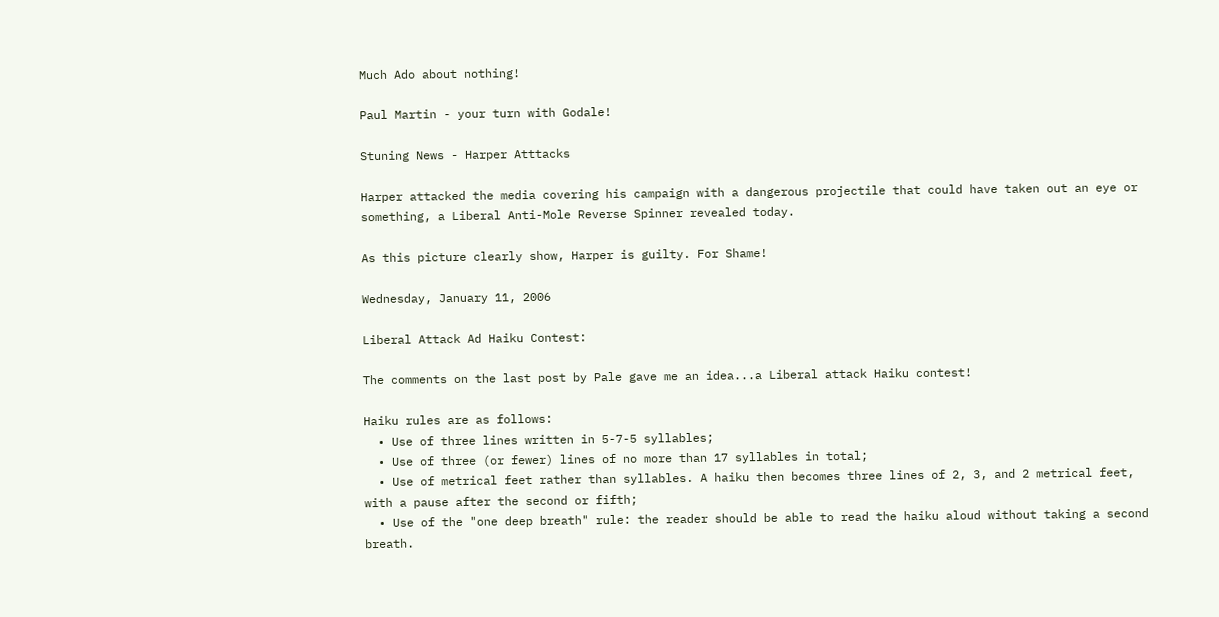Much Ado about nothing!

Paul Martin - your turn with Godale!

Stuning News - Harper Atttacks

Harper attacked the media covering his campaign with a dangerous projectile that could have taken out an eye or something, a Liberal Anti-Mole Reverse Spinner revealed today.

As this picture clearly show, Harper is guilty. For Shame!

Wednesday, January 11, 2006

Liberal Attack Ad Haiku Contest:

The comments on the last post by Pale gave me an idea...a Liberal attack Haiku contest!

Haiku rules are as follows:
  • Use of three lines written in 5-7-5 syllables;
  • Use of three (or fewer) lines of no more than 17 syllables in total;
  • Use of metrical feet rather than syllables. A haiku then becomes three lines of 2, 3, and 2 metrical feet, with a pause after the second or fifth;
  • Use of the "one deep breath" rule: the reader should be able to read the haiku aloud without taking a second breath.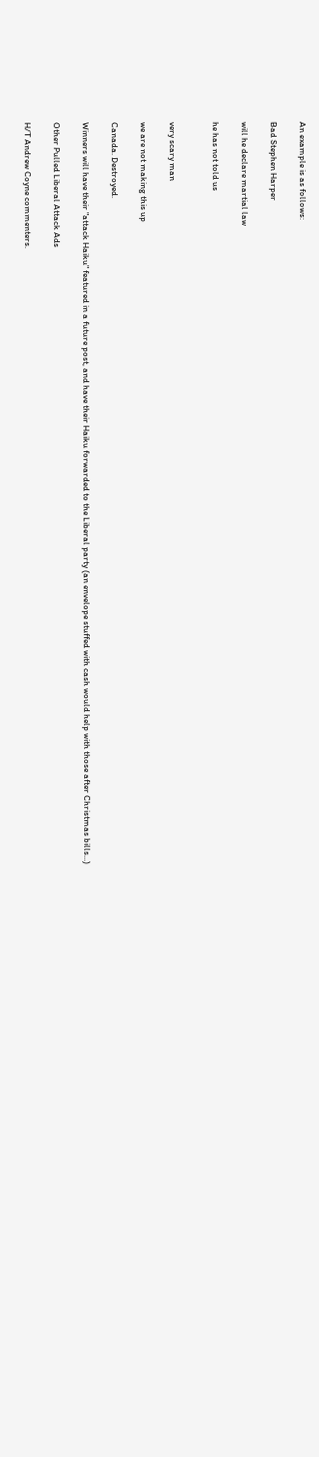An example is as follows:

Bad Stephen Harper

will he declare martial law

he has not told us


very scary man

we are not making this up

Canada. Destroyed.

Winners will have their "attack Haiku" featured in a future post, and have their Haiku forwarded to the Liberal party (an envelope stuffed with cash would help with those after Christmas bills...)

Other Pulled Liberal Attack Ads

H/T Andrew Coyne commenters.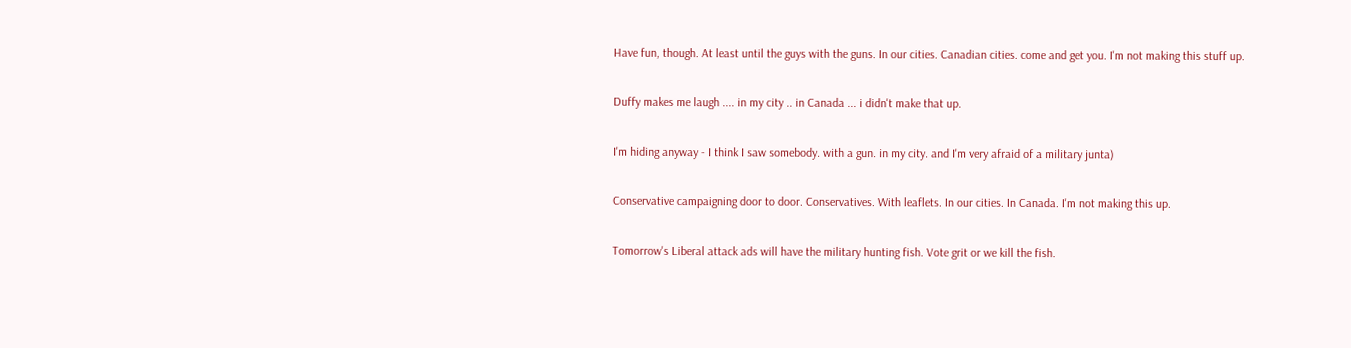Have fun, though. At least until the guys with the guns. In our cities. Canadian cities. come and get you. I'm not making this stuff up.

Duffy makes me laugh .... in my city .. in Canada ... i didn't make that up.

I'm hiding anyway - I think I saw somebody. with a gun. in my city. and I'm very afraid of a military junta)

Conservative campaigning door to door. Conservatives. With leaflets. In our cities. In Canada. I'm not making this up.

Tomorrow's Liberal attack ads will have the military hunting fish. Vote grit or we kill the fish.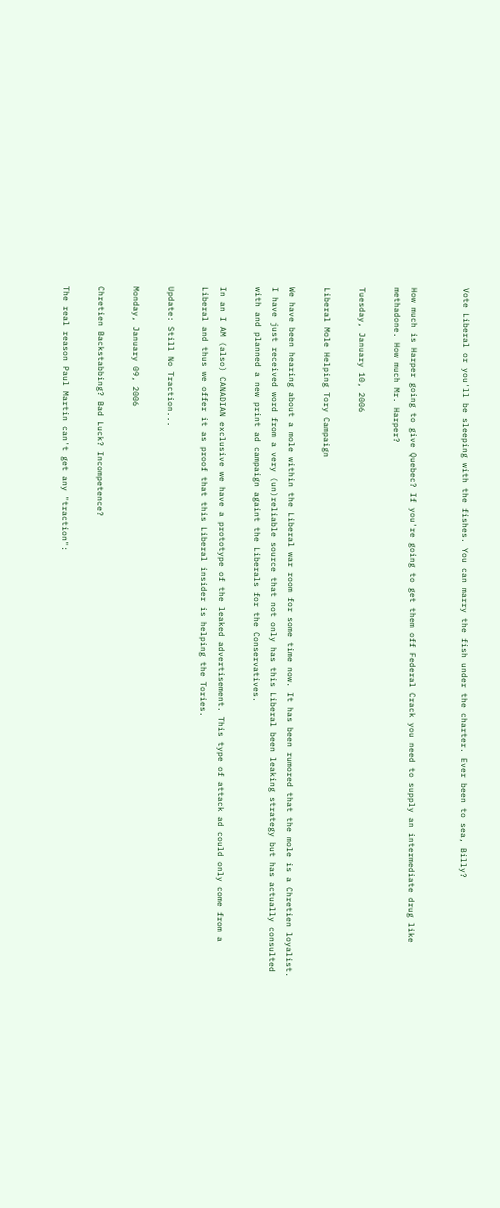Vote Liberal or you'll be sleeping with the fishes. You can marry the fish under the charter. Ever been to sea, Billy?


How much is Harper going to give Quebec? If you're going to get them off Federal Crack you need to supply an intermediate drug like methadone. How much Mr. Harper?

Tuesday, January 10, 2006

Liberal Mole Helping Tory Campaign

We have been hearing about a mole within the Liberal war room for some time now. It has been rumored that the mole is a Chretien loyalist. I have just received word from a very (un)reliable source that not only has this Liberal been leaking strategy but has actually consulted with and planned a new print ad campaign againt the Liberals for the Conservatives.

In an I AM (also) CANADIAN exclusive we have a prototype of the leaked advertisement. This type of attack ad could only come from a Liberal and thus we offer it as proof that this Liberal insider is helping the Tories.

Update: Still No Traction...

Monday, January 09, 2006

Chretien Backstabbing? Bad Luck? Incompetence?

The real reason Paul Martin can't get any "traction":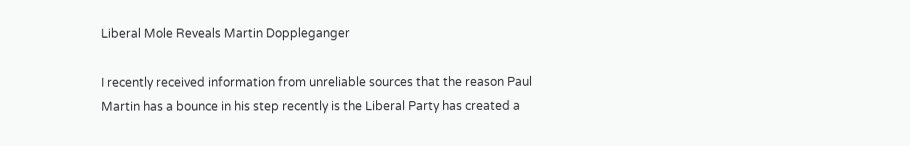Liberal Mole Reveals Martin Doppleganger

I recently received information from unreliable sources that the reason Paul Martin has a bounce in his step recently is the Liberal Party has created a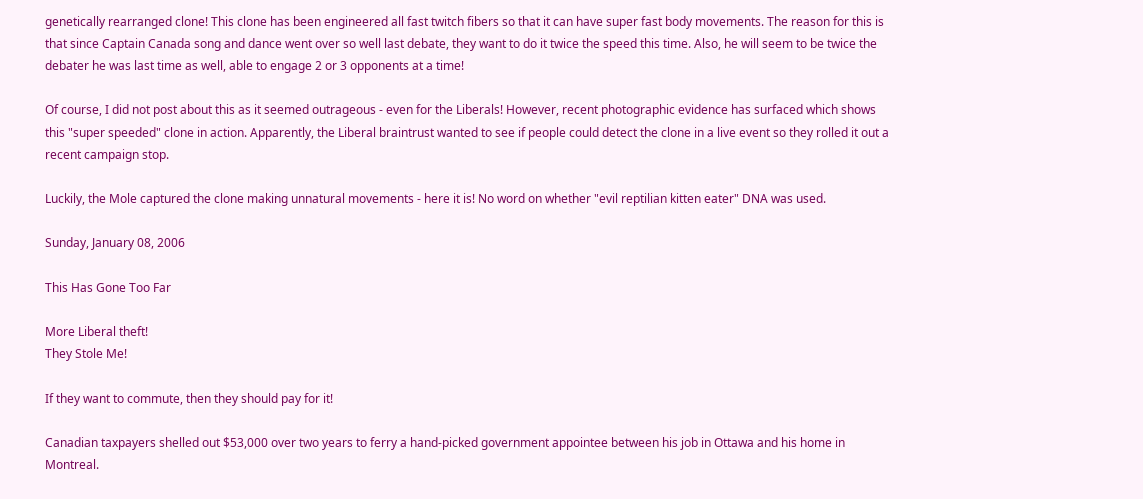genetically rearranged clone! This clone has been engineered all fast twitch fibers so that it can have super fast body movements. The reason for this is that since Captain Canada song and dance went over so well last debate, they want to do it twice the speed this time. Also, he will seem to be twice the debater he was last time as well, able to engage 2 or 3 opponents at a time!

Of course, I did not post about this as it seemed outrageous - even for the Liberals! However, recent photographic evidence has surfaced which shows this "super speeded" clone in action. Apparently, the Liberal braintrust wanted to see if people could detect the clone in a live event so they rolled it out a recent campaign stop.

Luckily, the Mole captured the clone making unnatural movements - here it is! No word on whether "evil reptilian kitten eater" DNA was used.

Sunday, January 08, 2006

This Has Gone Too Far

More Liberal theft!
They Stole Me!

If they want to commute, then they should pay for it!

Canadian taxpayers shelled out $53,000 over two years to ferry a hand-picked government appointee between his job in Ottawa and his home in Montreal.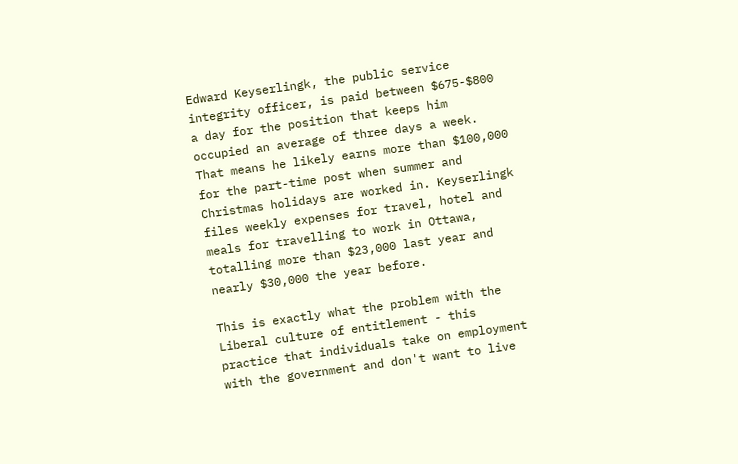Edward Keyserlingk, the public service integrity officer, is paid between $675-$800 a day for the position that keeps him occupied an average of three days a week. That means he likely earns more than $100,000 for the part-time post when summer and Christmas holidays are worked in. Keyserlingk files weekly expenses for travel, hotel and meals for travelling to work in Ottawa, totalling more than $23,000 last year and nearly $30,000 the year before.

This is exactly what the problem with the Liberal culture of entitlement - this practice that individuals take on employment with the government and don't want to live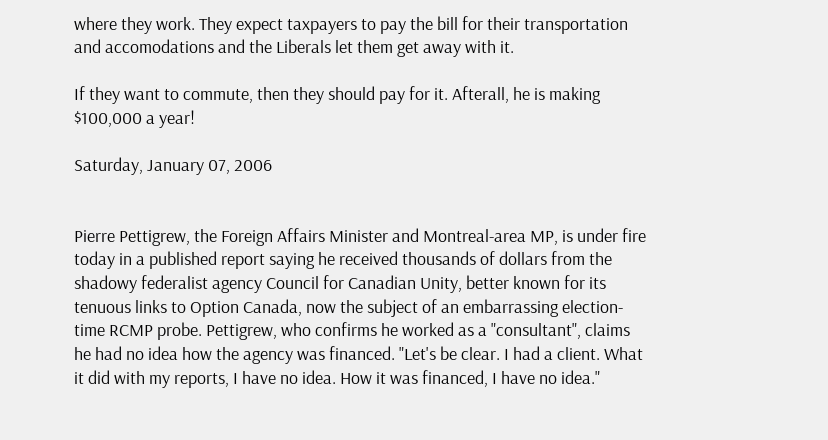where they work. They expect taxpayers to pay the bill for their transportation and accomodations and the Liberals let them get away with it.

If they want to commute, then they should pay for it. Afterall, he is making $100,000 a year!

Saturday, January 07, 2006


Pierre Pettigrew, the Foreign Affairs Minister and Montreal-area MP, is under fire today in a published report saying he received thousands of dollars from the shadowy federalist agency Council for Canadian Unity, better known for its tenuous links to Option Canada, now the subject of an embarrassing election-time RCMP probe. Pettigrew, who confirms he worked as a "consultant", claims he had no idea how the agency was financed. "Let's be clear. I had a client. What it did with my reports, I have no idea. How it was financed, I have no idea."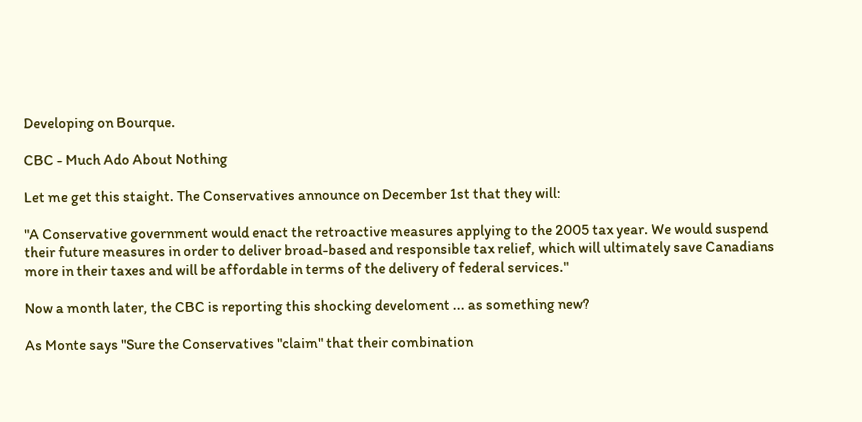Developing on Bourque.

CBC - Much Ado About Nothing

Let me get this staight. The Conservatives announce on December 1st that they will:

"A Conservative government would enact the retroactive measures applying to the 2005 tax year. We would suspend their future measures in order to deliver broad-based and responsible tax relief, which will ultimately save Canadians more in their taxes and will be affordable in terms of the delivery of federal services."

Now a month later, the CBC is reporting this shocking develoment ... as something new?

As Monte says "Sure the Conservatives "claim" that their combination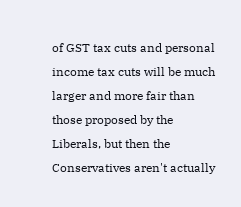of GST tax cuts and personal income tax cuts will be much larger and more fair than those proposed by the Liberals, but then the Conservatives aren't actually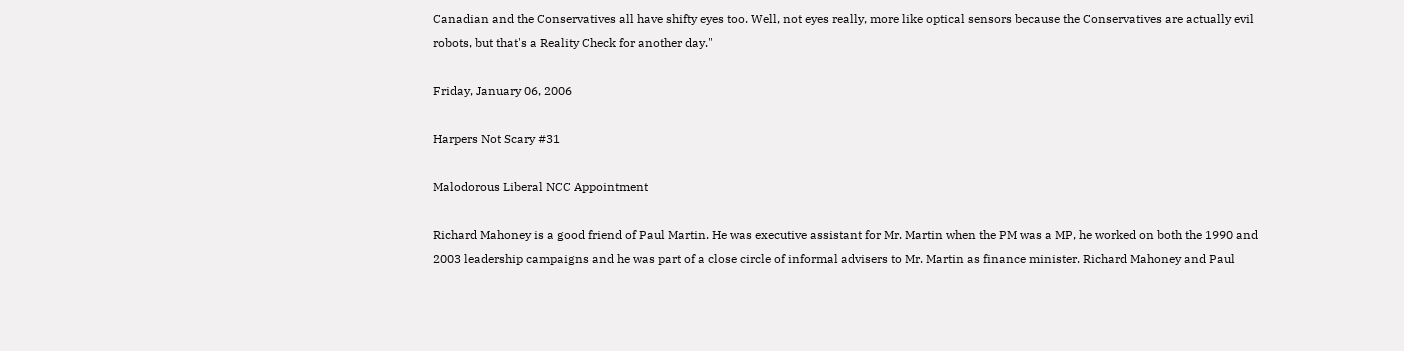Canadian and the Conservatives all have shifty eyes too. Well, not eyes really, more like optical sensors because the Conservatives are actually evil robots, but that's a Reality Check for another day."

Friday, January 06, 2006

Harpers Not Scary #31

Malodorous Liberal NCC Appointment

Richard Mahoney is a good friend of Paul Martin. He was executive assistant for Mr. Martin when the PM was a MP, he worked on both the 1990 and 2003 leadership campaigns and he was part of a close circle of informal advisers to Mr. Martin as finance minister. Richard Mahoney and Paul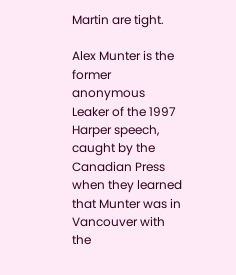Martin are tight.

Alex Munter is the former anonymous Leaker of the 1997 Harper speech, caught by the Canadian Press when they learned that Munter was in Vancouver with the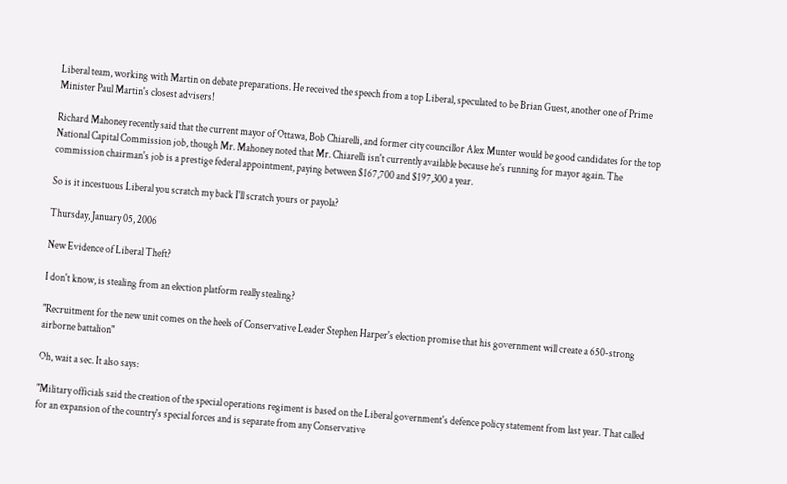Liberal team, working with Martin on debate preparations. He received the speech from a top Liberal, speculated to be Brian Guest, another one of Prime Minister Paul Martin's closest advisers!

Richard Mahoney recently said that the current mayor of Ottawa, Bob Chiarelli, and former city councillor Alex Munter would be good candidates for the top National Capital Commission job, though Mr. Mahoney noted that Mr. Chiarelli isn't currently available because he's running for mayor again. The commission chairman's job is a prestige federal appointment, paying between $167,700 and $197,300 a year.

So is it incestuous Liberal you scratch my back I'll scratch yours or payola?

Thursday, January 05, 2006

New Evidence of Liberal Theft?

I don't know, is stealing from an election platform really stealing?

"Recruitment for the new unit comes on the heels of Conservative Leader Stephen Harper's election promise that his government will create a 650-strong airborne battalion"

Oh, wait a sec. It also says:

"Military officials said the creation of the special operations regiment is based on the Liberal government's defence policy statement from last year. That called for an expansion of the country's special forces and is separate from any Conservative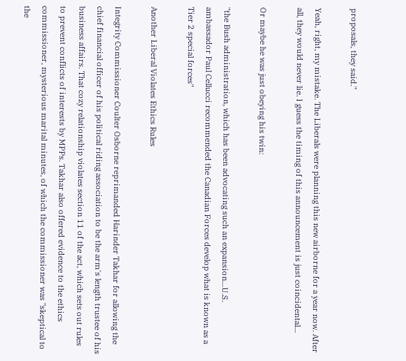proposals, they said."

Yeah, right, my mistake. The Liberals were planning this new airborne for a year now. After all, they would never lie. I guess the timing of this announcement is just coincidental...

Or maybe he was just obeying his twin:

"the Bush administration, which has been advocating such an expansion...U.S.
ambassador Paul Cellucci recommended the Canadian Forces develop what is known as a Tier 2 special forces"

Another Liberal Violates Ethics Rules

Integrity Commissioner Coulter Osborne reprimanded Harinder Takhar for allowing the chief financial officer of his political riding association to be the arm's length trustee of his business affairs. That cozy relationship violates section 11 of the act, which sets out rules to prevent conflicts of interests by MPPs. Takhar also offered evidence to the ethics commissioner, mysterious marital minutes, of which the commissioner was "skeptical to the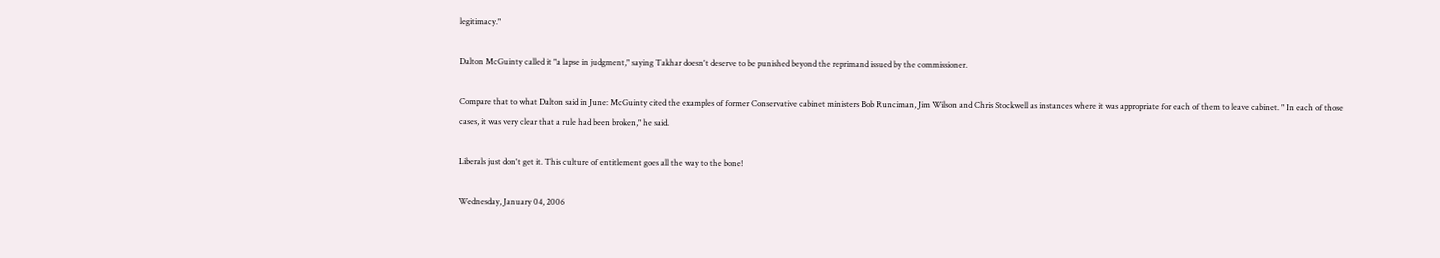legitimacy."

Dalton McGuinty called it "a lapse in judgment," saying Takhar doesn't deserve to be punished beyond the reprimand issued by the commissioner.

Compare that to what Dalton said in June: McGuinty cited the examples of former Conservative cabinet ministers Bob Runciman, Jim Wilson and Chris Stockwell as instances where it was appropriate for each of them to leave cabinet. " In each of those cases, it was very clear that a rule had been broken," he said.

Liberals just don't get it. This culture of entitlement goes all the way to the bone!

Wednesday, January 04, 2006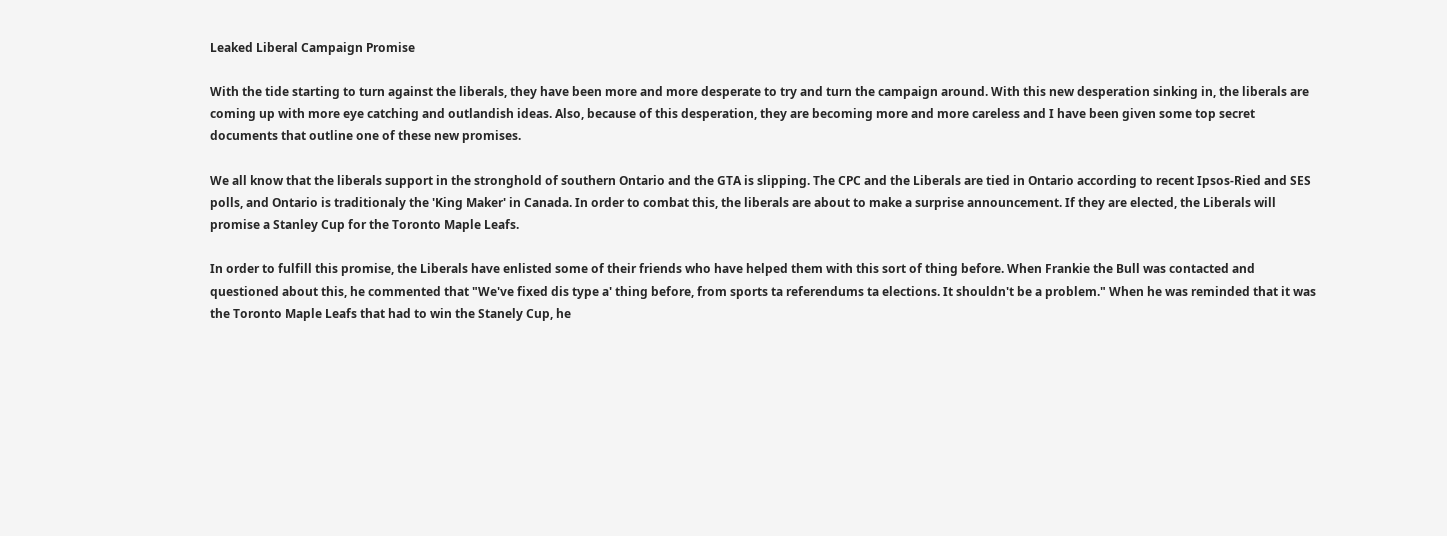Leaked Liberal Campaign Promise

With the tide starting to turn against the liberals, they have been more and more desperate to try and turn the campaign around. With this new desperation sinking in, the liberals are coming up with more eye catching and outlandish ideas. Also, because of this desperation, they are becoming more and more careless and I have been given some top secret documents that outline one of these new promises.

We all know that the liberals support in the stronghold of southern Ontario and the GTA is slipping. The CPC and the Liberals are tied in Ontario according to recent Ipsos-Ried and SES polls, and Ontario is traditionaly the 'King Maker' in Canada. In order to combat this, the liberals are about to make a surprise announcement. If they are elected, the Liberals will promise a Stanley Cup for the Toronto Maple Leafs.

In order to fulfill this promise, the Liberals have enlisted some of their friends who have helped them with this sort of thing before. When Frankie the Bull was contacted and questioned about this, he commented that "We've fixed dis type a' thing before, from sports ta referendums ta elections. It shouldn't be a problem." When he was reminded that it was the Toronto Maple Leafs that had to win the Stanely Cup, he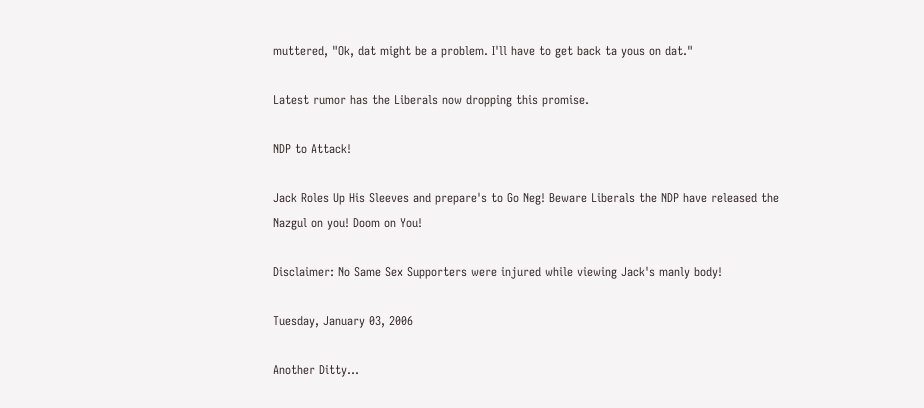muttered, "Ok, dat might be a problem. I'll have to get back ta yous on dat."

Latest rumor has the Liberals now dropping this promise.

NDP to Attack!

Jack Roles Up His Sleeves and prepare's to Go Neg! Beware Liberals the NDP have released the Nazgul on you! Doom on You!

Disclaimer: No Same Sex Supporters were injured while viewing Jack's manly body!

Tuesday, January 03, 2006

Another Ditty...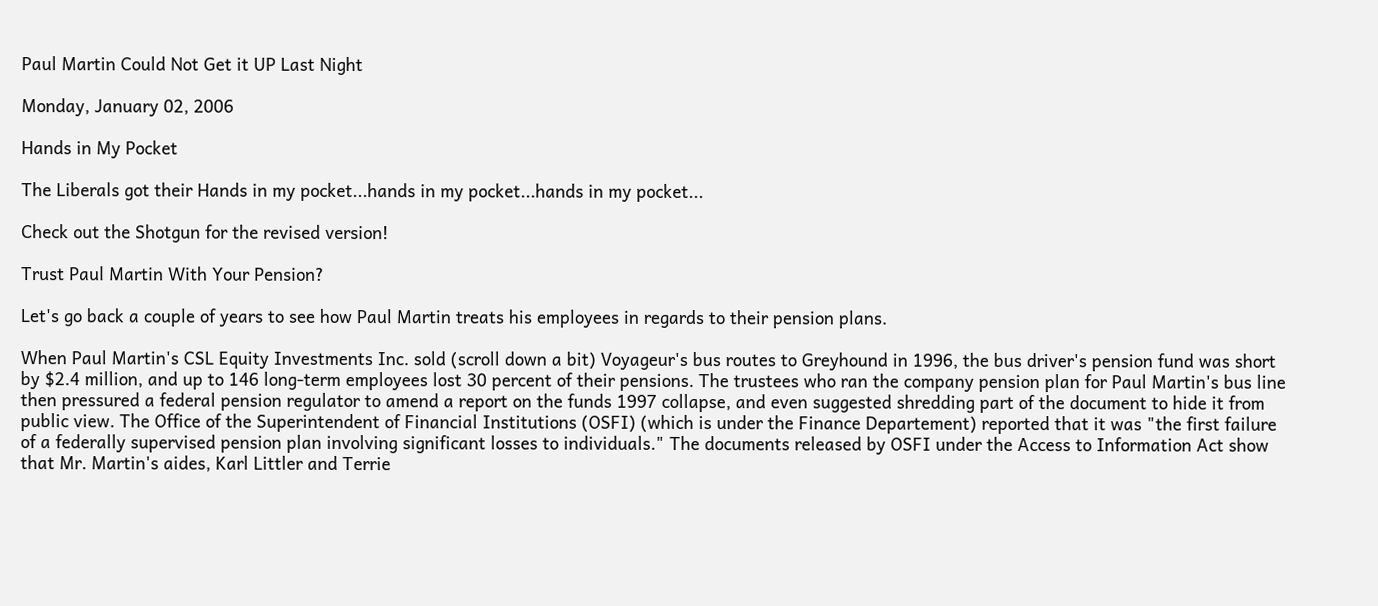Paul Martin Could Not Get it UP Last Night

Monday, January 02, 2006

Hands in My Pocket

The Liberals got their Hands in my pocket...hands in my pocket...hands in my pocket...

Check out the Shotgun for the revised version!

Trust Paul Martin With Your Pension?

Let's go back a couple of years to see how Paul Martin treats his employees in regards to their pension plans.

When Paul Martin's CSL Equity Investments Inc. sold (scroll down a bit) Voyageur's bus routes to Greyhound in 1996, the bus driver's pension fund was short by $2.4 million, and up to 146 long-term employees lost 30 percent of their pensions. The trustees who ran the company pension plan for Paul Martin's bus line then pressured a federal pension regulator to amend a report on the funds 1997 collapse, and even suggested shredding part of the document to hide it from public view. The Office of the Superintendent of Financial Institutions (OSFI) (which is under the Finance Departement) reported that it was "the first failure of a federally supervised pension plan involving significant losses to individuals." The documents released by OSFI under the Access to Information Act show that Mr. Martin's aides, Karl Littler and Terrie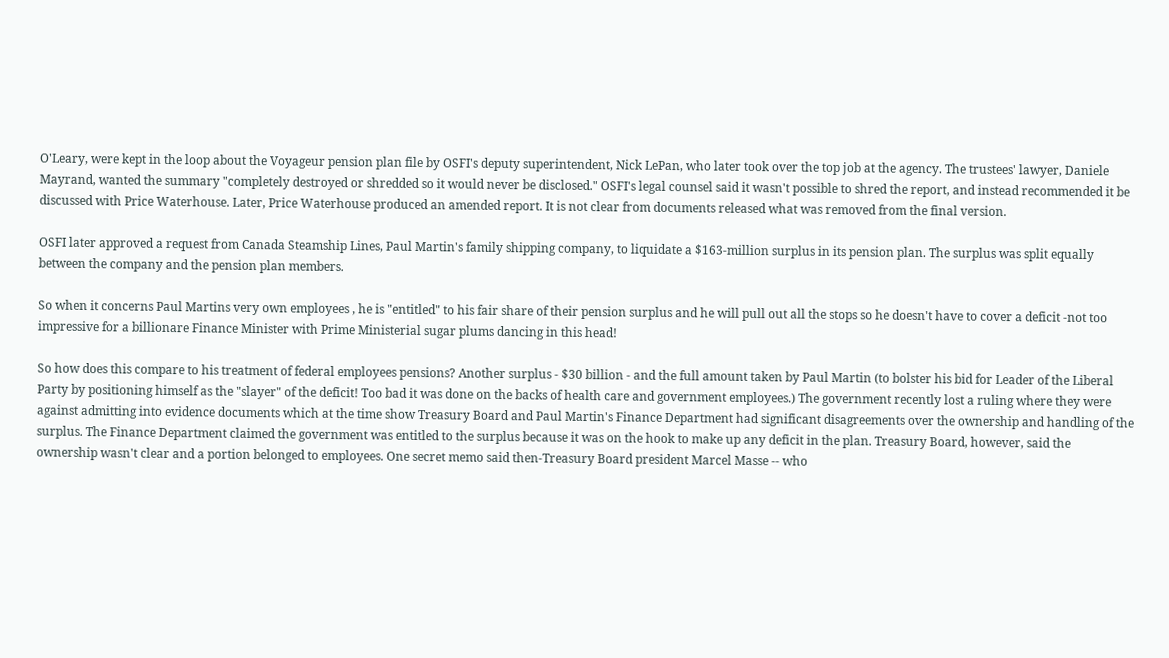O'Leary, were kept in the loop about the Voyageur pension plan file by OSFI's deputy superintendent, Nick LePan, who later took over the top job at the agency. The trustees' lawyer, Daniele Mayrand, wanted the summary "completely destroyed or shredded so it would never be disclosed." OSFI's legal counsel said it wasn't possible to shred the report, and instead recommended it be discussed with Price Waterhouse. Later, Price Waterhouse produced an amended report. It is not clear from documents released what was removed from the final version.

OSFI later approved a request from Canada Steamship Lines, Paul Martin's family shipping company, to liquidate a $163-million surplus in its pension plan. The surplus was split equally between the company and the pension plan members.

So when it concerns Paul Martins very own employees , he is "entitled" to his fair share of their pension surplus and he will pull out all the stops so he doesn't have to cover a deficit -not too impressive for a billionare Finance Minister with Prime Ministerial sugar plums dancing in this head!

So how does this compare to his treatment of federal employees pensions? Another surplus - $30 billion - and the full amount taken by Paul Martin (to bolster his bid for Leader of the Liberal Party by positioning himself as the "slayer" of the deficit! Too bad it was done on the backs of health care and government employees.) The government recently lost a ruling where they were against admitting into evidence documents which at the time show Treasury Board and Paul Martin's Finance Department had significant disagreements over the ownership and handling of the surplus. The Finance Department claimed the government was entitled to the surplus because it was on the hook to make up any deficit in the plan. Treasury Board, however, said the ownership wasn't clear and a portion belonged to employees. One secret memo said then-Treasury Board president Marcel Masse -- who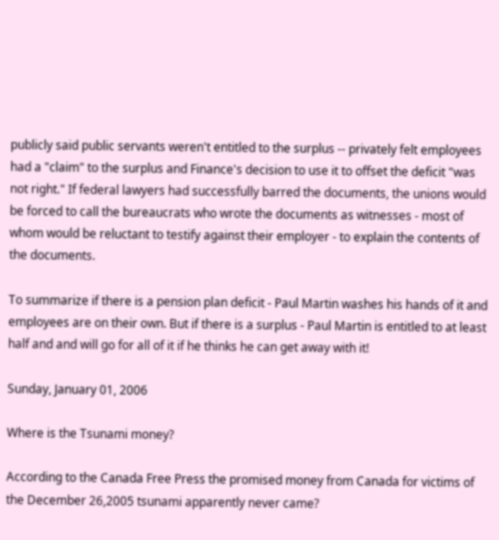publicly said public servants weren't entitled to the surplus -- privately felt employees had a "claim" to the surplus and Finance's decision to use it to offset the deficit "was not right." If federal lawyers had successfully barred the documents, the unions would be forced to call the bureaucrats who wrote the documents as witnesses - most of whom would be reluctant to testify against their employer - to explain the contents of the documents.

To summarize if there is a pension plan deficit - Paul Martin washes his hands of it and employees are on their own. But if there is a surplus - Paul Martin is entitled to at least half and and will go for all of it if he thinks he can get away with it!

Sunday, January 01, 2006

Where is the Tsunami money?

According to the Canada Free Press the promised money from Canada for victims of the December 26,2005 tsunami apparently never came?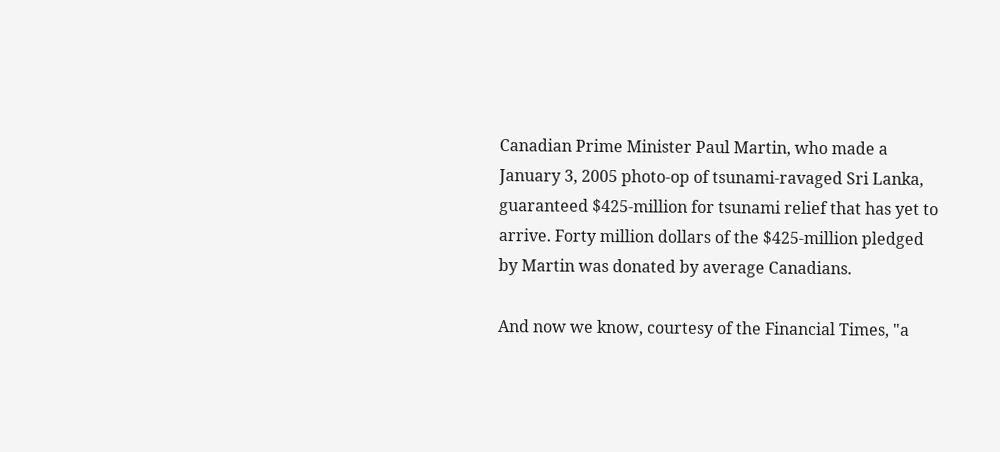Canadian Prime Minister Paul Martin, who made a January 3, 2005 photo-op of tsunami-ravaged Sri Lanka, guaranteed $425-million for tsunami relief that has yet to arrive. Forty million dollars of the $425-million pledged by Martin was donated by average Canadians.

And now we know, courtesy of the Financial Times, "a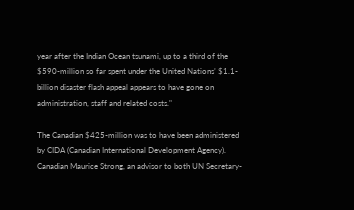year after the Indian Ocean tsunami, up to a third of the $590-million so far spent under the United Nations’ $1.1-billion disaster flash appeal appears to have gone on administration, staff and related costs."

The Canadian $425-million was to have been administered by CIDA (Canadian International Development Agency). Canadian Maurice Strong, an advisor to both UN Secretary-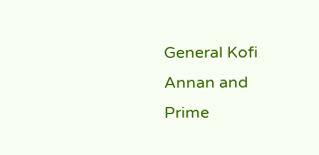General Kofi Annan and Prime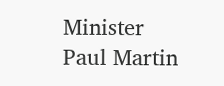Minister Paul Martin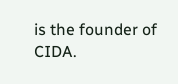is the founder of CIDA.